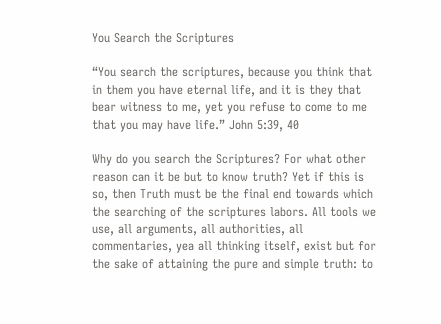You Search the Scriptures

“You search the scriptures, because you think that in them you have eternal life, and it is they that bear witness to me, yet you refuse to come to me that you may have life.” John 5:39, 40

Why do you search the Scriptures? For what other reason can it be but to know truth? Yet if this is so, then Truth must be the final end towards which the searching of the scriptures labors. All tools we use, all arguments, all authorities, all commentaries, yea all thinking itself, exist but for the sake of attaining the pure and simple truth: to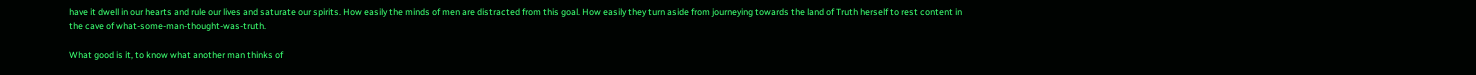have it dwell in our hearts and rule our lives and saturate our spirits. How easily the minds of men are distracted from this goal. How easily they turn aside from journeying towards the land of Truth herself to rest content in the cave of what-some-man-thought-was-truth.

What good is it, to know what another man thinks of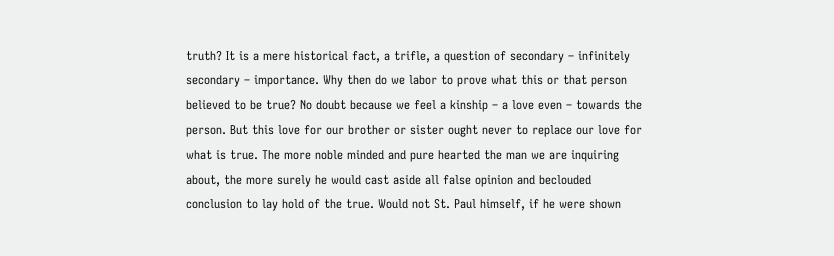truth? It is a mere historical fact, a trifle, a question of secondary – infinitely secondary – importance. Why then do we labor to prove what this or that person believed to be true? No doubt because we feel a kinship – a love even – towards the person. But this love for our brother or sister ought never to replace our love for what is true. The more noble minded and pure hearted the man we are inquiring about, the more surely he would cast aside all false opinion and beclouded conclusion to lay hold of the true. Would not St. Paul himself, if he were shown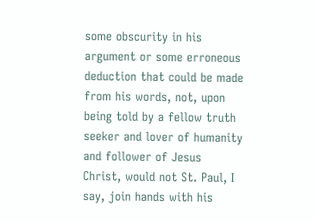some obscurity in his argument or some erroneous deduction that could be made from his words, not, upon being told by a fellow truth seeker and lover of humanity and follower of Jesus Christ, would not St. Paul, I say, join hands with his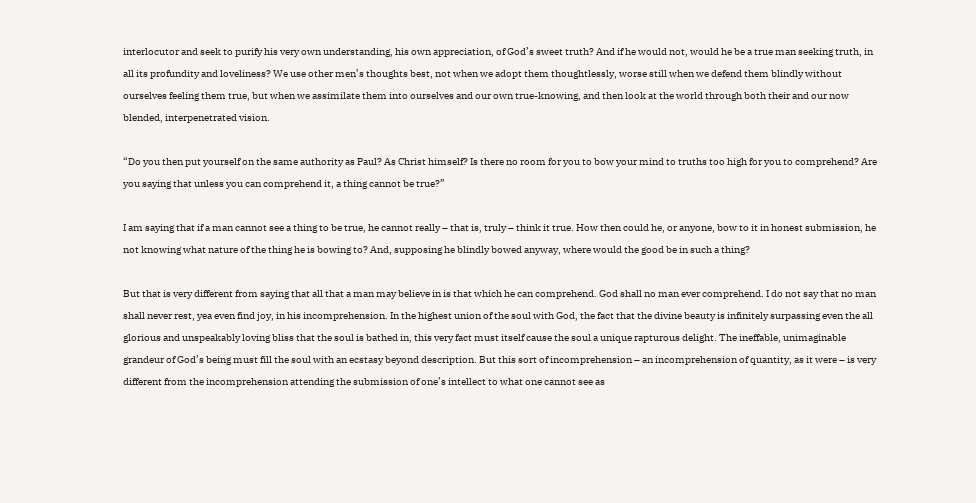interlocutor and seek to purify his very own understanding, his own appreciation, of God’s sweet truth? And if he would not, would he be a true man seeking truth, in all its profundity and loveliness? We use other men’s thoughts best, not when we adopt them thoughtlessly, worse still when we defend them blindly without ourselves feeling them true, but when we assimilate them into ourselves and our own true-knowing, and then look at the world through both their and our now blended, interpenetrated vision.

“Do you then put yourself on the same authority as Paul? As Christ himself? Is there no room for you to bow your mind to truths too high for you to comprehend? Are you saying that unless you can comprehend it, a thing cannot be true?”

I am saying that if a man cannot see a thing to be true, he cannot really – that is, truly – think it true. How then could he, or anyone, bow to it in honest submission, he not knowing what nature of the thing he is bowing to? And, supposing he blindly bowed anyway, where would the good be in such a thing?

But that is very different from saying that all that a man may believe in is that which he can comprehend. God shall no man ever comprehend. I do not say that no man shall never rest, yea even find joy, in his incomprehension. In the highest union of the soul with God, the fact that the divine beauty is infinitely surpassing even the all glorious and unspeakably loving bliss that the soul is bathed in, this very fact must itself cause the soul a unique rapturous delight. The ineffable, unimaginable grandeur of God’s being must fill the soul with an ecstasy beyond description. But this sort of incomprehension – an incomprehension of quantity, as it were – is very different from the incomprehension attending the submission of one’s intellect to what one cannot see as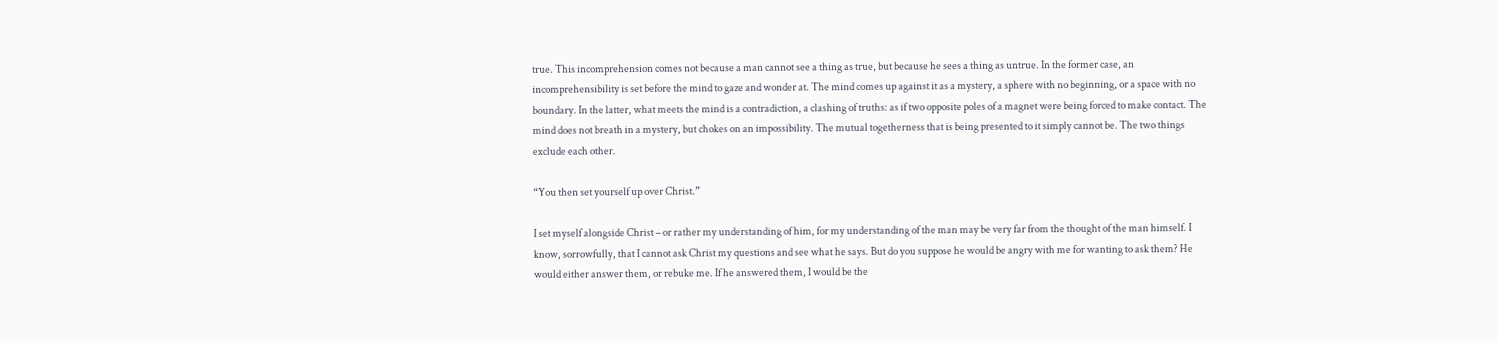true. This incomprehension comes not because a man cannot see a thing as true, but because he sees a thing as untrue. In the former case, an incomprehensibility is set before the mind to gaze and wonder at. The mind comes up against it as a mystery, a sphere with no beginning, or a space with no boundary. In the latter, what meets the mind is a contradiction, a clashing of truths: as if two opposite poles of a magnet were being forced to make contact. The mind does not breath in a mystery, but chokes on an impossibility. The mutual togetherness that is being presented to it simply cannot be. The two things exclude each other.

“You then set yourself up over Christ.”

I set myself alongside Christ – or rather my understanding of him, for my understanding of the man may be very far from the thought of the man himself. I know, sorrowfully, that I cannot ask Christ my questions and see what he says. But do you suppose he would be angry with me for wanting to ask them? He would either answer them, or rebuke me. If he answered them, I would be the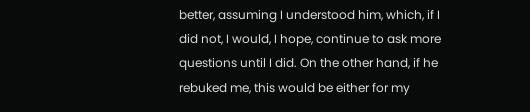better, assuming I understood him, which, if I did not, I would, I hope, continue to ask more questions until I did. On the other hand, if he rebuked me, this would be either for my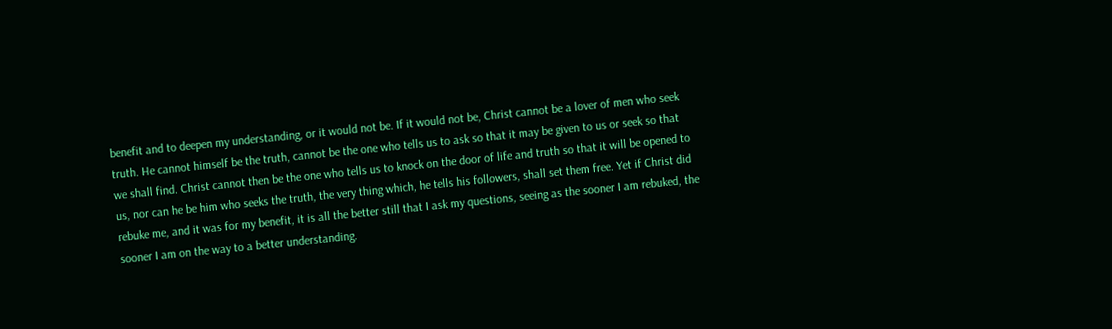benefit and to deepen my understanding, or it would not be. If it would not be, Christ cannot be a lover of men who seek truth. He cannot himself be the truth, cannot be the one who tells us to ask so that it may be given to us or seek so that we shall find. Christ cannot then be the one who tells us to knock on the door of life and truth so that it will be opened to us, nor can he be him who seeks the truth, the very thing which, he tells his followers, shall set them free. Yet if Christ did rebuke me, and it was for my benefit, it is all the better still that I ask my questions, seeing as the sooner I am rebuked, the sooner I am on the way to a better understanding.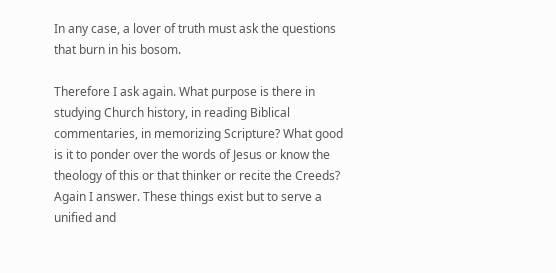In any case, a lover of truth must ask the questions that burn in his bosom.

Therefore I ask again. What purpose is there in studying Church history, in reading Biblical commentaries, in memorizing Scripture? What good is it to ponder over the words of Jesus or know the theology of this or that thinker or recite the Creeds? Again I answer. These things exist but to serve a unified and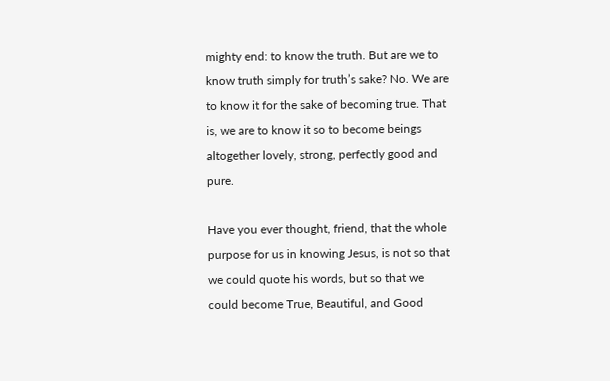mighty end: to know the truth. But are we to know truth simply for truth’s sake? No. We are to know it for the sake of becoming true. That is, we are to know it so to become beings altogether lovely, strong, perfectly good and pure.

Have you ever thought, friend, that the whole purpose for us in knowing Jesus, is not so that we could quote his words, but so that we could become True, Beautiful, and Good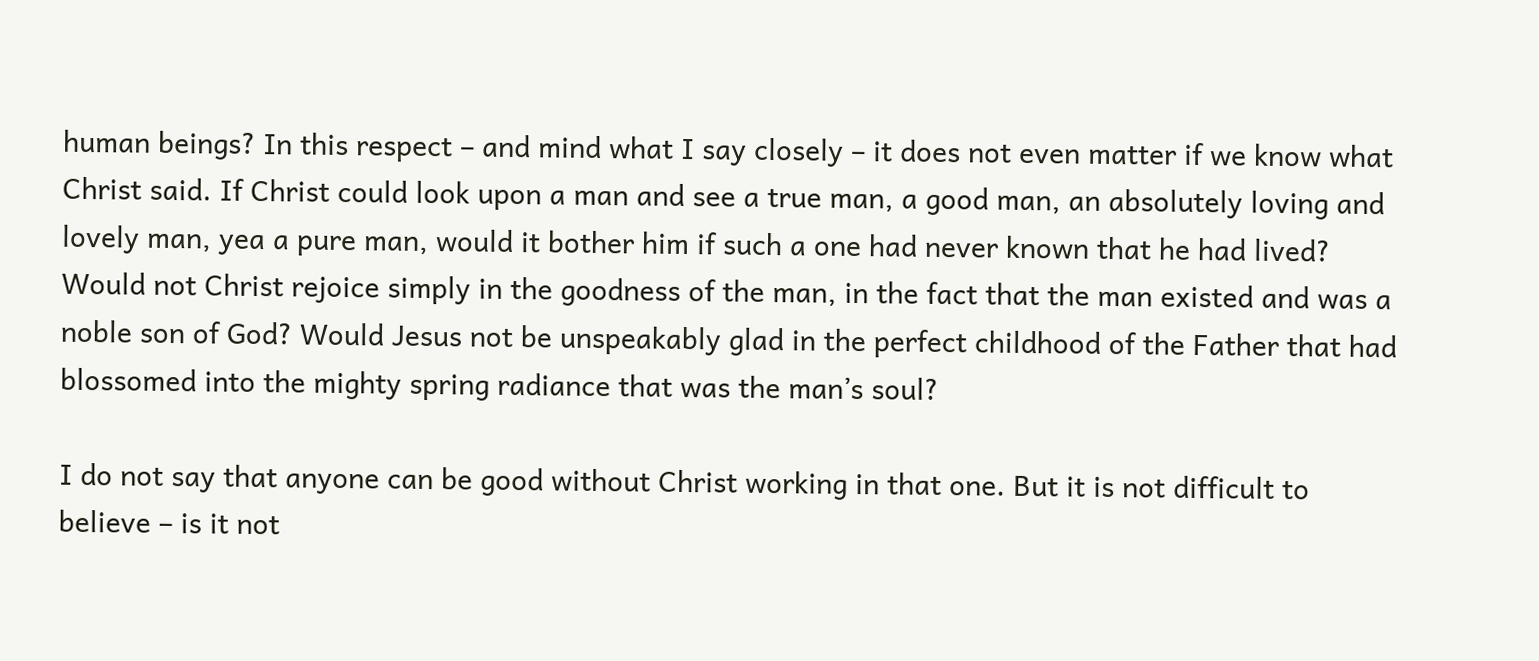human beings? In this respect – and mind what I say closely – it does not even matter if we know what Christ said. If Christ could look upon a man and see a true man, a good man, an absolutely loving and lovely man, yea a pure man, would it bother him if such a one had never known that he had lived? Would not Christ rejoice simply in the goodness of the man, in the fact that the man existed and was a noble son of God? Would Jesus not be unspeakably glad in the perfect childhood of the Father that had blossomed into the mighty spring radiance that was the man’s soul?

I do not say that anyone can be good without Christ working in that one. But it is not difficult to believe – is it not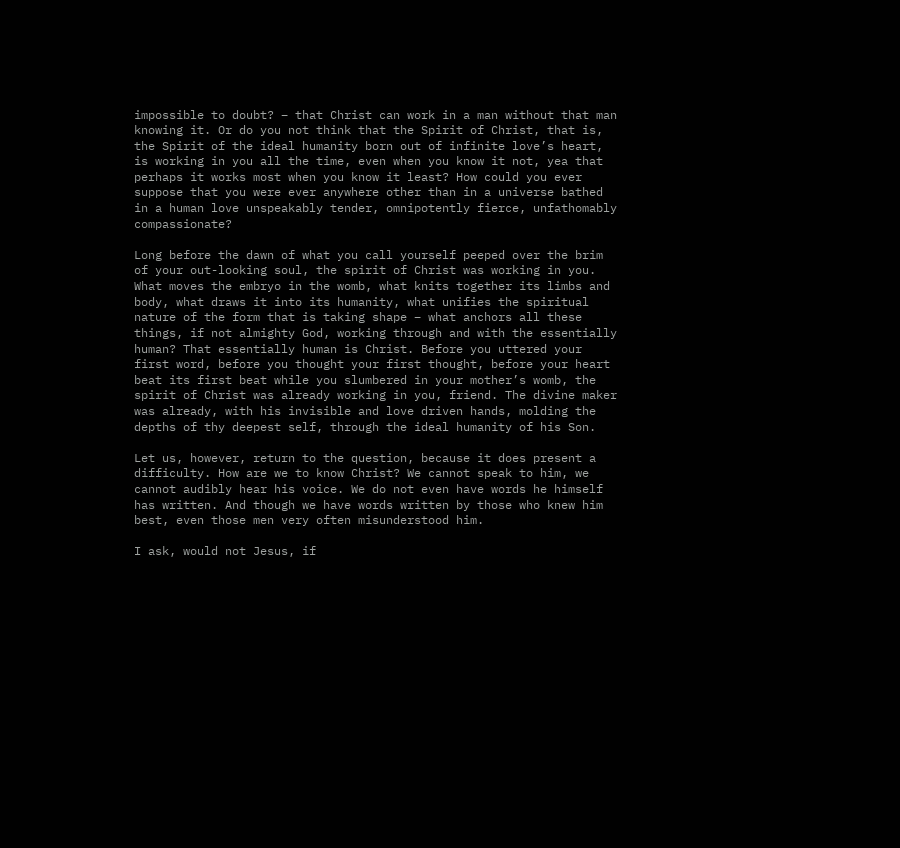impossible to doubt? – that Christ can work in a man without that man knowing it. Or do you not think that the Spirit of Christ, that is, the Spirit of the ideal humanity born out of infinite love’s heart, is working in you all the time, even when you know it not, yea that perhaps it works most when you know it least? How could you ever suppose that you were ever anywhere other than in a universe bathed in a human love unspeakably tender, omnipotently fierce, unfathomably compassionate?

Long before the dawn of what you call yourself peeped over the brim of your out-looking soul, the spirit of Christ was working in you. What moves the embryo in the womb, what knits together its limbs and body, what draws it into its humanity, what unifies the spiritual nature of the form that is taking shape – what anchors all these things, if not almighty God, working through and with the essentially human? That essentially human is Christ. Before you uttered your first word, before you thought your first thought, before your heart beat its first beat while you slumbered in your mother’s womb, the spirit of Christ was already working in you, friend. The divine maker was already, with his invisible and love driven hands, molding the depths of thy deepest self, through the ideal humanity of his Son.

Let us, however, return to the question, because it does present a difficulty. How are we to know Christ? We cannot speak to him, we cannot audibly hear his voice. We do not even have words he himself has written. And though we have words written by those who knew him best, even those men very often misunderstood him.

I ask, would not Jesus, if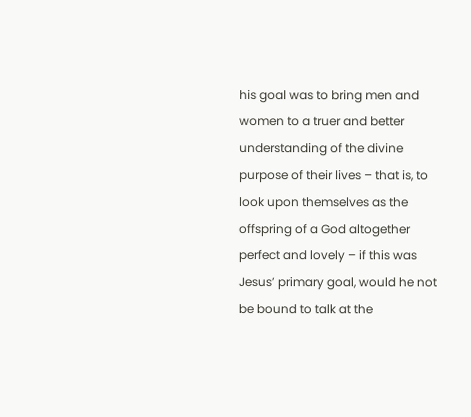his goal was to bring men and women to a truer and better understanding of the divine purpose of their lives – that is, to look upon themselves as the offspring of a God altogether perfect and lovely – if this was Jesus’ primary goal, would he not be bound to talk at the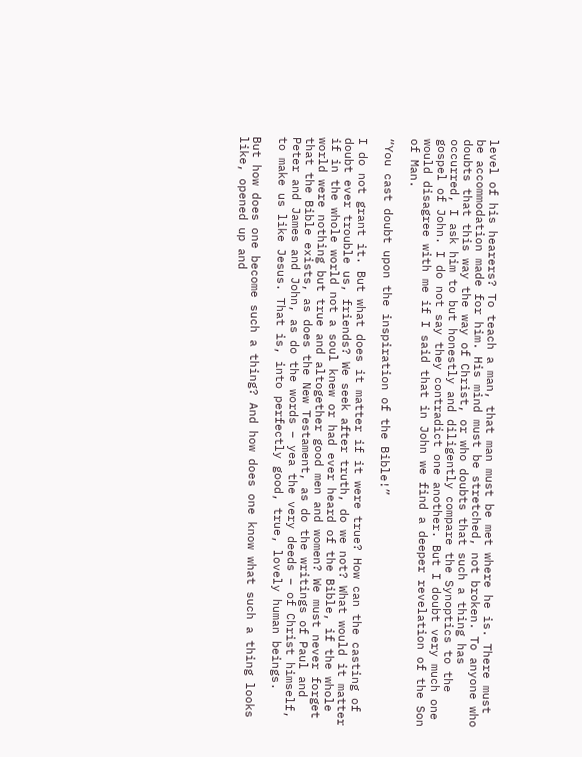level of his hearers? To teach a man, that man must be met where he is. There must be accommodation made for him. His mind must be stretched, not broken. To anyone who doubts that this way the way of Christ, or who doubts that such a thing has occurred, I ask him to but honestly and diligently compare the Synoptics to the gospel of John. I do not say they contradict one another. But I doubt very much one would disagree with me if I said that in John we find a deeper revelation of the Son of Man.

“You cast doubt upon the inspiration of the Bible!”

I do not grant it. But what does it matter if it were true? How can the casting of doubt ever trouble us, friends? We seek after truth, do we not? What would it matter if in the whole world not a soul knew or had ever heard of the Bible, if the whole world were nothing but true and altogether good men and women? We must never forget that the Bible exists, as does the New Testament, as do the writings of Paul and Peter and James and John, as do the words – yea the very deeds – of Christ himself, to make us like Jesus. That is, into perfectly good, true, lovely human beings.

But how does one become such a thing? And how does one know what such a thing looks like, opened up and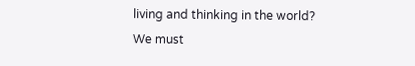living and thinking in the world? We must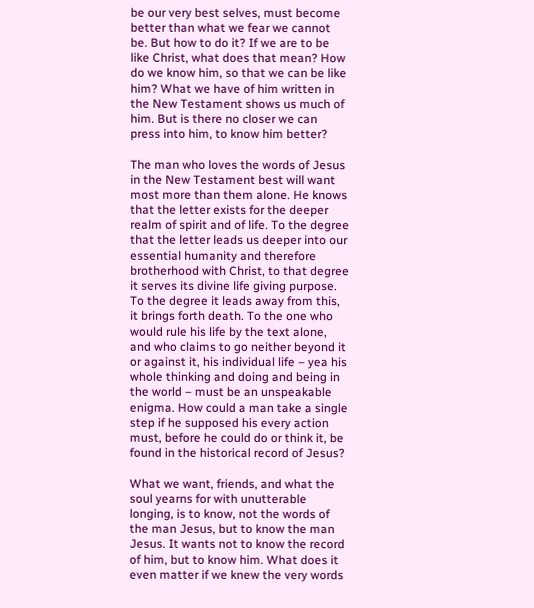be our very best selves, must become better than what we fear we cannot be. But how to do it? If we are to be like Christ, what does that mean? How do we know him, so that we can be like him? What we have of him written in the New Testament shows us much of him. But is there no closer we can press into him, to know him better?

The man who loves the words of Jesus in the New Testament best will want most more than them alone. He knows that the letter exists for the deeper realm of spirit and of life. To the degree that the letter leads us deeper into our essential humanity and therefore brotherhood with Christ, to that degree it serves its divine life giving purpose. To the degree it leads away from this, it brings forth death. To the one who would rule his life by the text alone, and who claims to go neither beyond it or against it, his individual life – yea his whole thinking and doing and being in the world – must be an unspeakable enigma. How could a man take a single step if he supposed his every action must, before he could do or think it, be found in the historical record of Jesus?

What we want, friends, and what the soul yearns for with unutterable longing, is to know, not the words of the man Jesus, but to know the man Jesus. It wants not to know the record of him, but to know him. What does it even matter if we knew the very words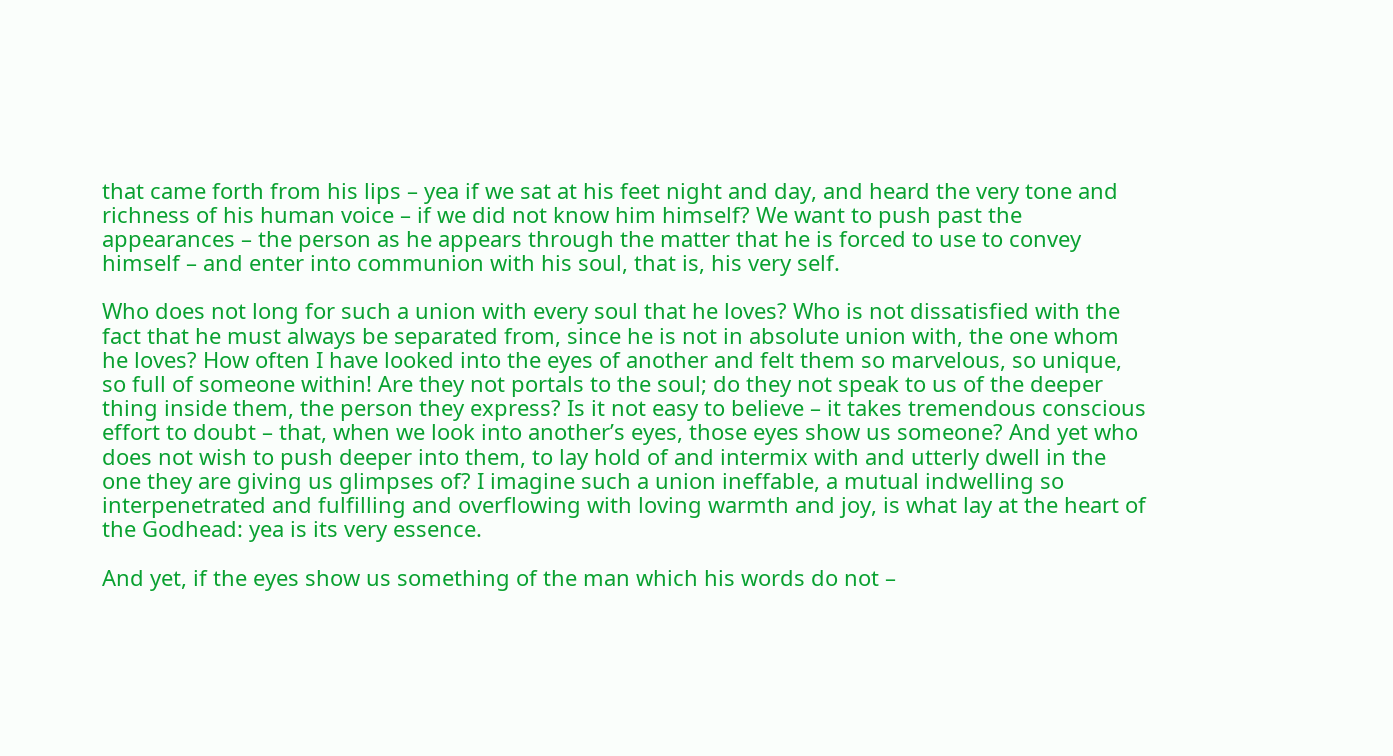that came forth from his lips – yea if we sat at his feet night and day, and heard the very tone and richness of his human voice – if we did not know him himself? We want to push past the appearances – the person as he appears through the matter that he is forced to use to convey himself – and enter into communion with his soul, that is, his very self.

Who does not long for such a union with every soul that he loves? Who is not dissatisfied with the fact that he must always be separated from, since he is not in absolute union with, the one whom he loves? How often I have looked into the eyes of another and felt them so marvelous, so unique, so full of someone within! Are they not portals to the soul; do they not speak to us of the deeper thing inside them, the person they express? Is it not easy to believe – it takes tremendous conscious effort to doubt – that, when we look into another’s eyes, those eyes show us someone? And yet who does not wish to push deeper into them, to lay hold of and intermix with and utterly dwell in the one they are giving us glimpses of? I imagine such a union ineffable, a mutual indwelling so interpenetrated and fulfilling and overflowing with loving warmth and joy, is what lay at the heart of the Godhead: yea is its very essence.

And yet, if the eyes show us something of the man which his words do not –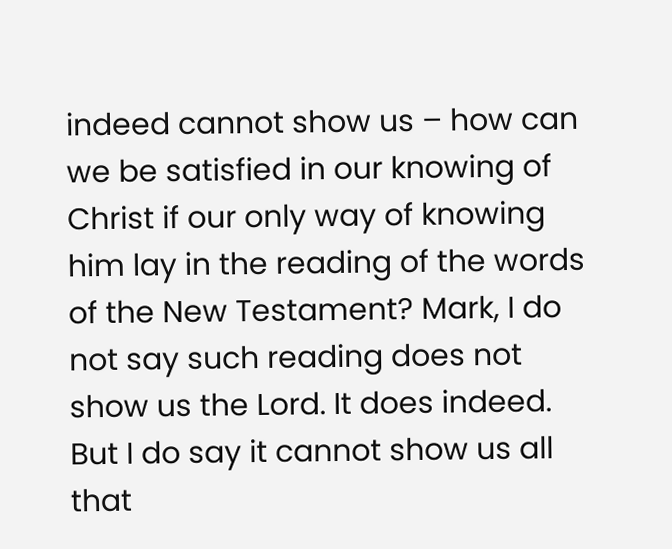indeed cannot show us – how can we be satisfied in our knowing of Christ if our only way of knowing him lay in the reading of the words of the New Testament? Mark, I do not say such reading does not show us the Lord. It does indeed. But I do say it cannot show us all that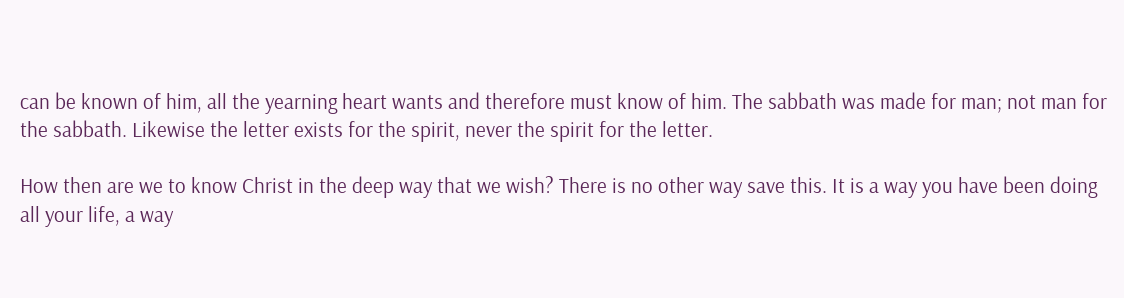can be known of him, all the yearning heart wants and therefore must know of him. The sabbath was made for man; not man for the sabbath. Likewise the letter exists for the spirit, never the spirit for the letter.

How then are we to know Christ in the deep way that we wish? There is no other way save this. It is a way you have been doing all your life, a way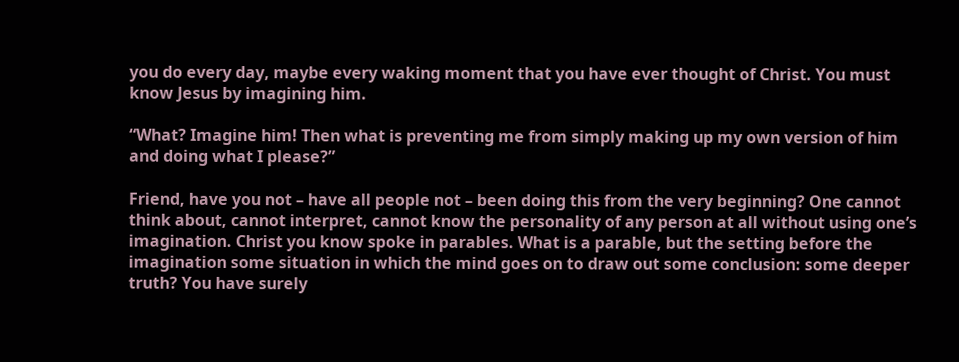you do every day, maybe every waking moment that you have ever thought of Christ. You must know Jesus by imagining him.

“What? Imagine him! Then what is preventing me from simply making up my own version of him and doing what I please?”

Friend, have you not – have all people not – been doing this from the very beginning? One cannot think about, cannot interpret, cannot know the personality of any person at all without using one’s imagination. Christ you know spoke in parables. What is a parable, but the setting before the imagination some situation in which the mind goes on to draw out some conclusion: some deeper truth? You have surely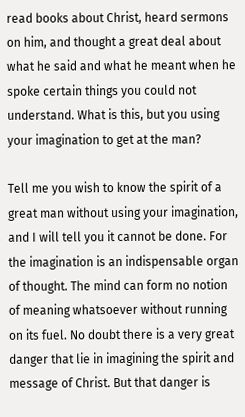read books about Christ, heard sermons on him, and thought a great deal about what he said and what he meant when he spoke certain things you could not understand. What is this, but you using your imagination to get at the man?

Tell me you wish to know the spirit of a great man without using your imagination, and I will tell you it cannot be done. For the imagination is an indispensable organ of thought. The mind can form no notion of meaning whatsoever without running on its fuel. No doubt there is a very great danger that lie in imagining the spirit and message of Christ. But that danger is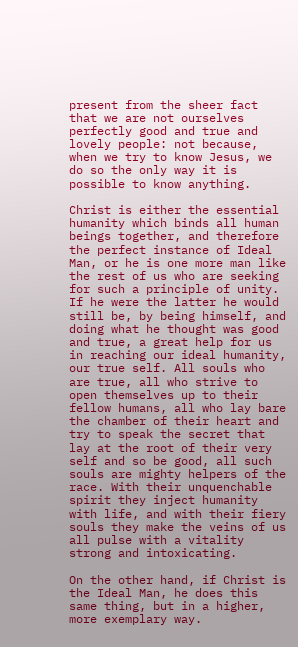present from the sheer fact that we are not ourselves perfectly good and true and lovely people: not because, when we try to know Jesus, we do so the only way it is possible to know anything.

Christ is either the essential humanity which binds all human beings together, and therefore the perfect instance of Ideal Man, or he is one more man like the rest of us who are seeking for such a principle of unity. If he were the latter he would still be, by being himself, and doing what he thought was good and true, a great help for us in reaching our ideal humanity, our true self. All souls who are true, all who strive to open themselves up to their fellow humans, all who lay bare the chamber of their heart and try to speak the secret that lay at the root of their very self and so be good, all such souls are mighty helpers of the race. With their unquenchable spirit they inject humanity with life, and with their fiery souls they make the veins of us all pulse with a vitality strong and intoxicating.

On the other hand, if Christ is the Ideal Man, he does this same thing, but in a higher, more exemplary way.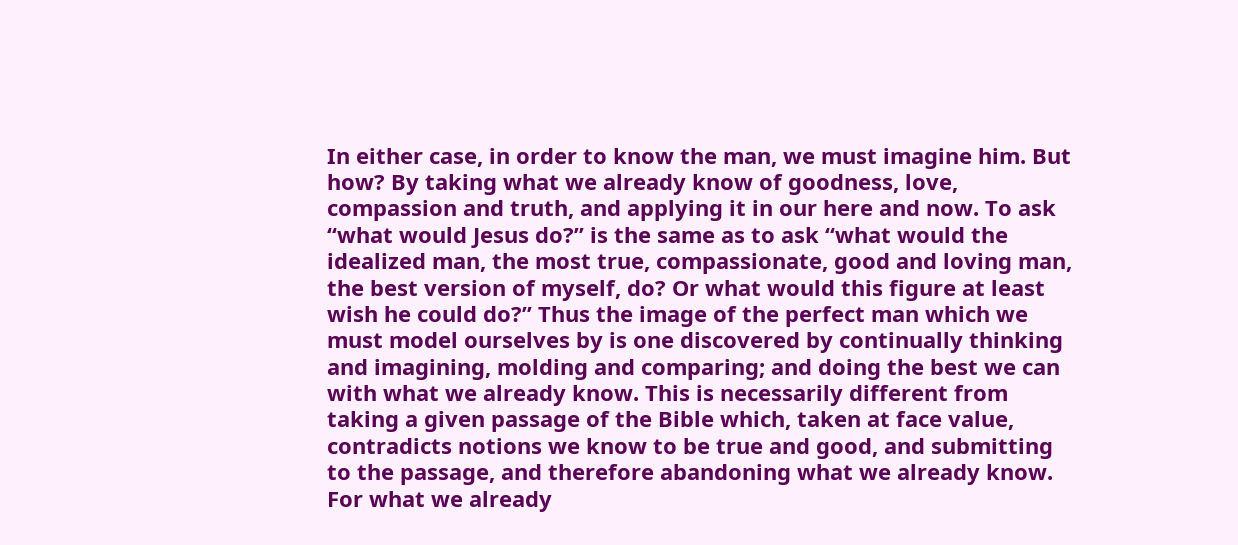In either case, in order to know the man, we must imagine him. But how? By taking what we already know of goodness, love, compassion and truth, and applying it in our here and now. To ask “what would Jesus do?” is the same as to ask “what would the idealized man, the most true, compassionate, good and loving man, the best version of myself, do? Or what would this figure at least wish he could do?” Thus the image of the perfect man which we must model ourselves by is one discovered by continually thinking and imagining, molding and comparing; and doing the best we can with what we already know. This is necessarily different from taking a given passage of the Bible which, taken at face value, contradicts notions we know to be true and good, and submitting to the passage, and therefore abandoning what we already know. For what we already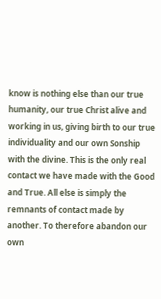know is nothing else than our true humanity, our true Christ alive and working in us, giving birth to our true individuality and our own Sonship with the divine. This is the only real contact we have made with the Good and True. All else is simply the remnants of contact made by another. To therefore abandon our own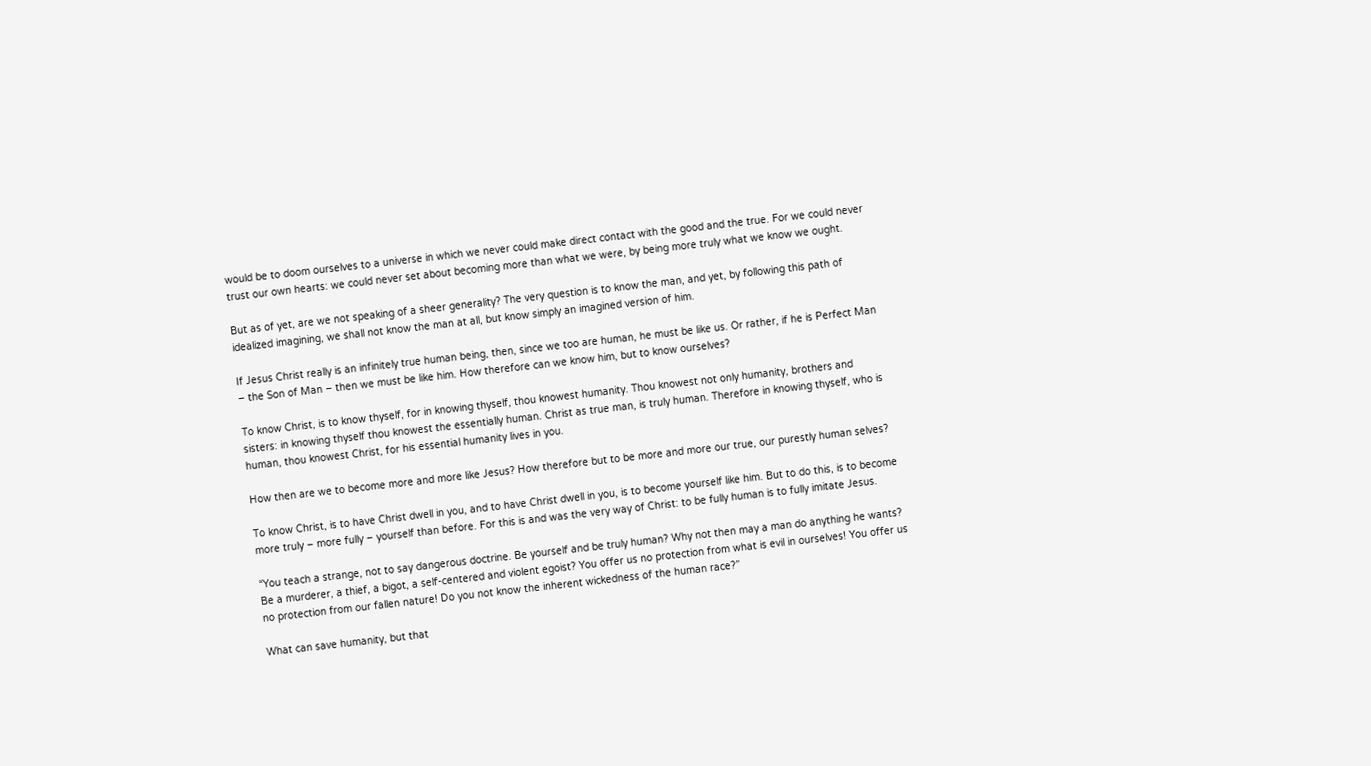would be to doom ourselves to a universe in which we never could make direct contact with the good and the true. For we could never trust our own hearts: we could never set about becoming more than what we were, by being more truly what we know we ought.

But as of yet, are we not speaking of a sheer generality? The very question is to know the man, and yet, by following this path of idealized imagining, we shall not know the man at all, but know simply an imagined version of him.

If Jesus Christ really is an infinitely true human being, then, since we too are human, he must be like us. Or rather, if he is Perfect Man – the Son of Man – then we must be like him. How therefore can we know him, but to know ourselves?

To know Christ, is to know thyself, for in knowing thyself, thou knowest humanity. Thou knowest not only humanity, brothers and sisters: in knowing thyself thou knowest the essentially human. Christ as true man, is truly human. Therefore in knowing thyself, who is human, thou knowest Christ, for his essential humanity lives in you.

How then are we to become more and more like Jesus? How therefore but to be more and more our true, our purestly human selves?

To know Christ, is to have Christ dwell in you, and to have Christ dwell in you, is to become yourself like him. But to do this, is to become more truly – more fully – yourself than before. For this is and was the very way of Christ: to be fully human is to fully imitate Jesus.

“You teach a strange, not to say dangerous doctrine. Be yourself and be truly human? Why not then may a man do anything he wants? Be a murderer, a thief, a bigot, a self-centered and violent egoist? You offer us no protection from what is evil in ourselves! You offer us no protection from our fallen nature! Do you not know the inherent wickedness of the human race?”

What can save humanity, but that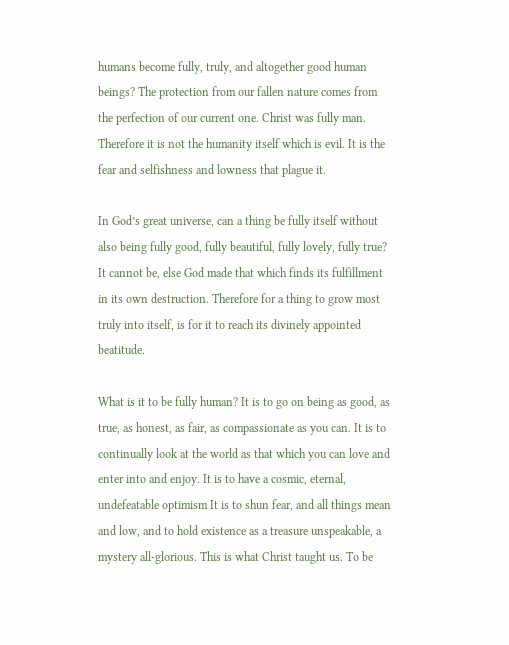humans become fully, truly, and altogether good human beings? The protection from our fallen nature comes from the perfection of our current one. Christ was fully man. Therefore it is not the humanity itself which is evil. It is the fear and selfishness and lowness that plague it.

In God’s great universe, can a thing be fully itself without also being fully good, fully beautiful, fully lovely, fully true? It cannot be, else God made that which finds its fulfillment in its own destruction. Therefore for a thing to grow most truly into itself, is for it to reach its divinely appointed beatitude.

What is it to be fully human? It is to go on being as good, as true, as honest, as fair, as compassionate as you can. It is to continually look at the world as that which you can love and enter into and enjoy. It is to have a cosmic, eternal, undefeatable optimism It is to shun fear, and all things mean and low, and to hold existence as a treasure unspeakable, a mystery all-glorious. This is what Christ taught us. To be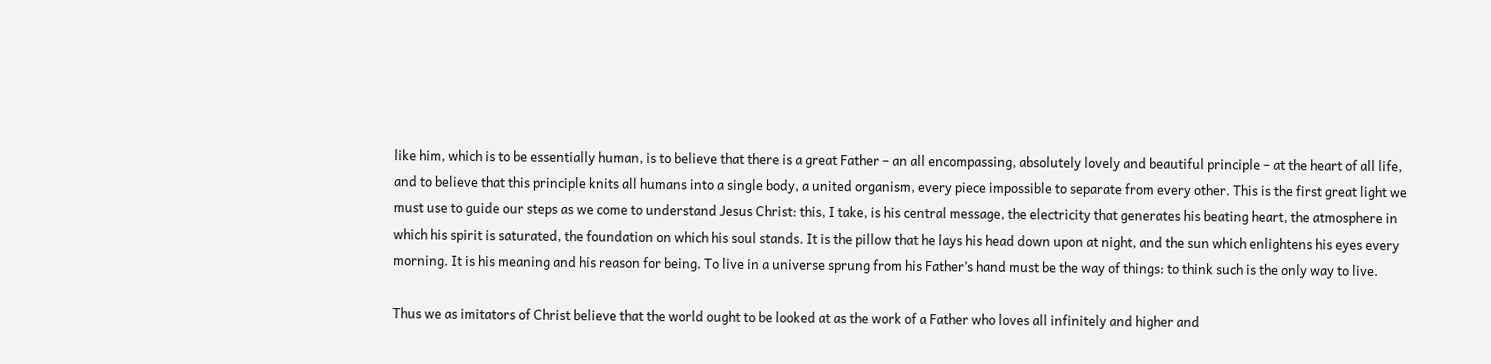like him, which is to be essentially human, is to believe that there is a great Father – an all encompassing, absolutely lovely and beautiful principle – at the heart of all life, and to believe that this principle knits all humans into a single body, a united organism, every piece impossible to separate from every other. This is the first great light we must use to guide our steps as we come to understand Jesus Christ: this, I take, is his central message, the electricity that generates his beating heart, the atmosphere in which his spirit is saturated, the foundation on which his soul stands. It is the pillow that he lays his head down upon at night, and the sun which enlightens his eyes every morning. It is his meaning and his reason for being. To live in a universe sprung from his Father’s hand must be the way of things: to think such is the only way to live.

Thus we as imitators of Christ believe that the world ought to be looked at as the work of a Father who loves all infinitely and higher and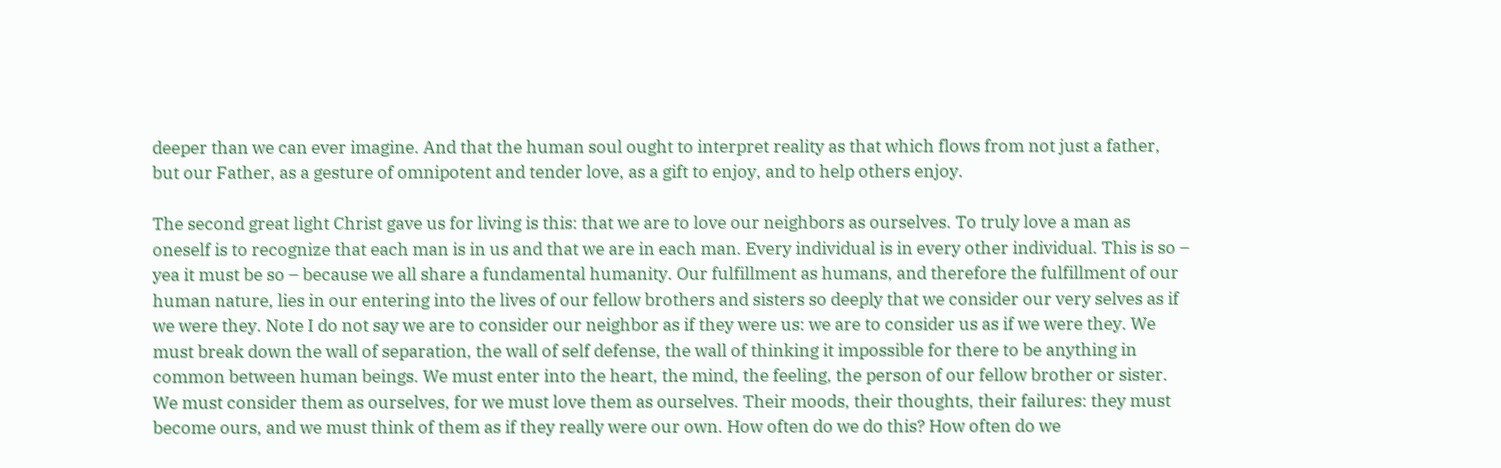deeper than we can ever imagine. And that the human soul ought to interpret reality as that which flows from not just a father, but our Father, as a gesture of omnipotent and tender love, as a gift to enjoy, and to help others enjoy.

The second great light Christ gave us for living is this: that we are to love our neighbors as ourselves. To truly love a man as oneself is to recognize that each man is in us and that we are in each man. Every individual is in every other individual. This is so – yea it must be so – because we all share a fundamental humanity. Our fulfillment as humans, and therefore the fulfillment of our human nature, lies in our entering into the lives of our fellow brothers and sisters so deeply that we consider our very selves as if we were they. Note I do not say we are to consider our neighbor as if they were us: we are to consider us as if we were they. We must break down the wall of separation, the wall of self defense, the wall of thinking it impossible for there to be anything in common between human beings. We must enter into the heart, the mind, the feeling, the person of our fellow brother or sister. We must consider them as ourselves, for we must love them as ourselves. Their moods, their thoughts, their failures: they must become ours, and we must think of them as if they really were our own. How often do we do this? How often do we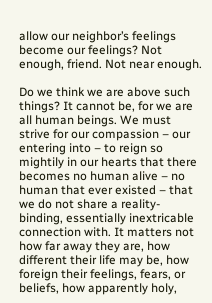allow our neighbor’s feelings become our feelings? Not enough, friend. Not near enough.

Do we think we are above such things? It cannot be, for we are all human beings. We must strive for our compassion – our entering into – to reign so mightily in our hearts that there becomes no human alive – no human that ever existed – that we do not share a reality-binding, essentially inextricable connection with. It matters not how far away they are, how different their life may be, how foreign their feelings, fears, or beliefs, how apparently holy,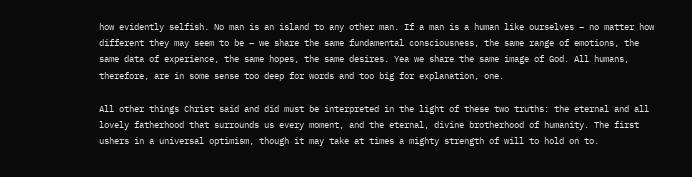how evidently selfish. No man is an island to any other man. If a man is a human like ourselves – no matter how different they may seem to be – we share the same fundamental consciousness, the same range of emotions, the same data of experience, the same hopes, the same desires. Yea we share the same image of God. All humans, therefore, are in some sense too deep for words and too big for explanation, one.

All other things Christ said and did must be interpreted in the light of these two truths: the eternal and all lovely fatherhood that surrounds us every moment, and the eternal, divine brotherhood of humanity. The first ushers in a universal optimism, though it may take at times a mighty strength of will to hold on to.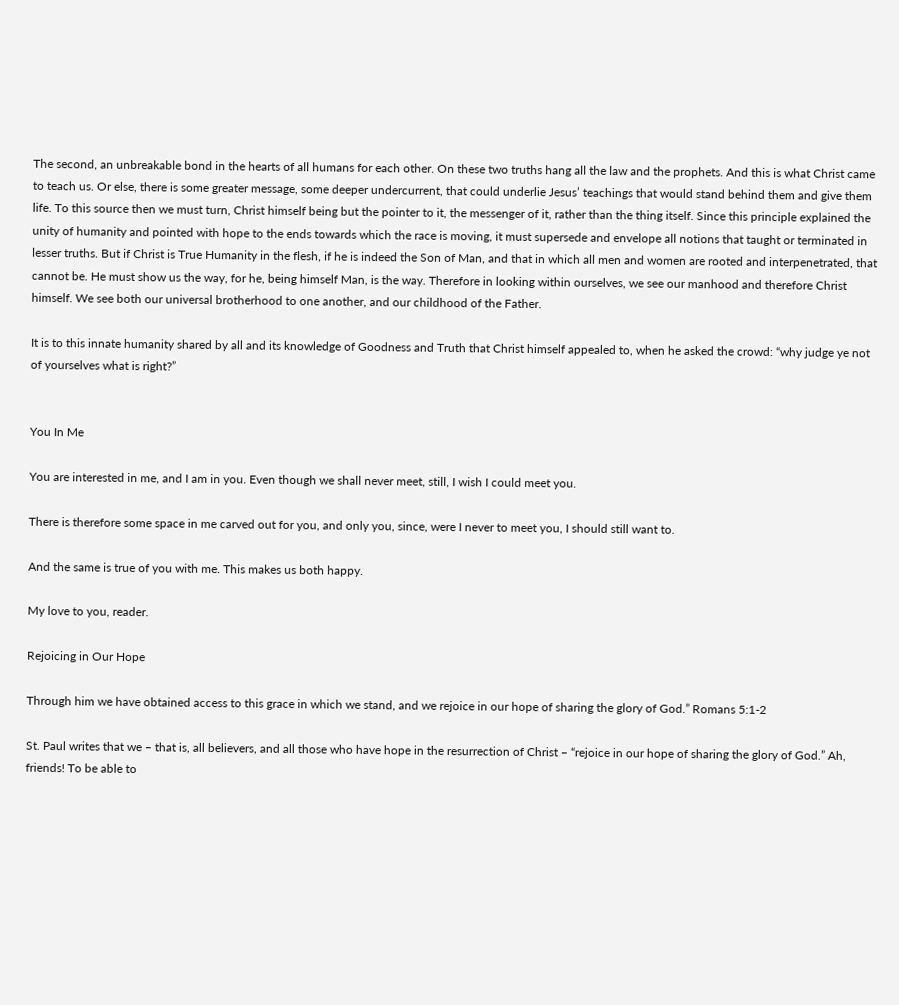The second, an unbreakable bond in the hearts of all humans for each other. On these two truths hang all the law and the prophets. And this is what Christ came to teach us. Or else, there is some greater message, some deeper undercurrent, that could underlie Jesus’ teachings that would stand behind them and give them life. To this source then we must turn, Christ himself being but the pointer to it, the messenger of it, rather than the thing itself. Since this principle explained the unity of humanity and pointed with hope to the ends towards which the race is moving, it must supersede and envelope all notions that taught or terminated in lesser truths. But if Christ is True Humanity in the flesh, if he is indeed the Son of Man, and that in which all men and women are rooted and interpenetrated, that cannot be. He must show us the way, for he, being himself Man, is the way. Therefore in looking within ourselves, we see our manhood and therefore Christ himself. We see both our universal brotherhood to one another, and our childhood of the Father.

It is to this innate humanity shared by all and its knowledge of Goodness and Truth that Christ himself appealed to, when he asked the crowd: “why judge ye not of yourselves what is right?”


You In Me

You are interested in me, and I am in you. Even though we shall never meet, still, I wish I could meet you.

There is therefore some space in me carved out for you, and only you, since, were I never to meet you, I should still want to.

And the same is true of you with me. This makes us both happy.

My love to you, reader.

Rejoicing in Our Hope

Through him we have obtained access to this grace in which we stand, and we rejoice in our hope of sharing the glory of God.” Romans 5:1-2

St. Paul writes that we – that is, all believers, and all those who have hope in the resurrection of Christ – “rejoice in our hope of sharing the glory of God.” Ah, friends! To be able to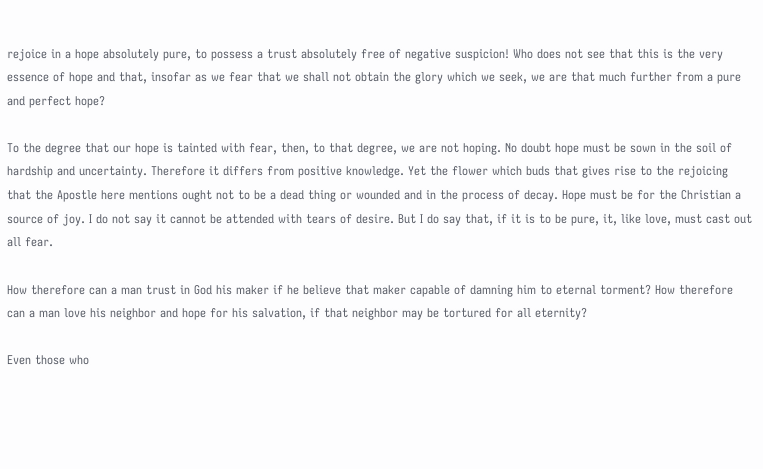rejoice in a hope absolutely pure, to possess a trust absolutely free of negative suspicion! Who does not see that this is the very essence of hope and that, insofar as we fear that we shall not obtain the glory which we seek, we are that much further from a pure and perfect hope?

To the degree that our hope is tainted with fear, then, to that degree, we are not hoping. No doubt hope must be sown in the soil of hardship and uncertainty. Therefore it differs from positive knowledge. Yet the flower which buds that gives rise to the rejoicing that the Apostle here mentions ought not to be a dead thing or wounded and in the process of decay. Hope must be for the Christian a source of joy. I do not say it cannot be attended with tears of desire. But I do say that, if it is to be pure, it, like love, must cast out all fear.

How therefore can a man trust in God his maker if he believe that maker capable of damning him to eternal torment? How therefore can a man love his neighbor and hope for his salvation, if that neighbor may be tortured for all eternity?

Even those who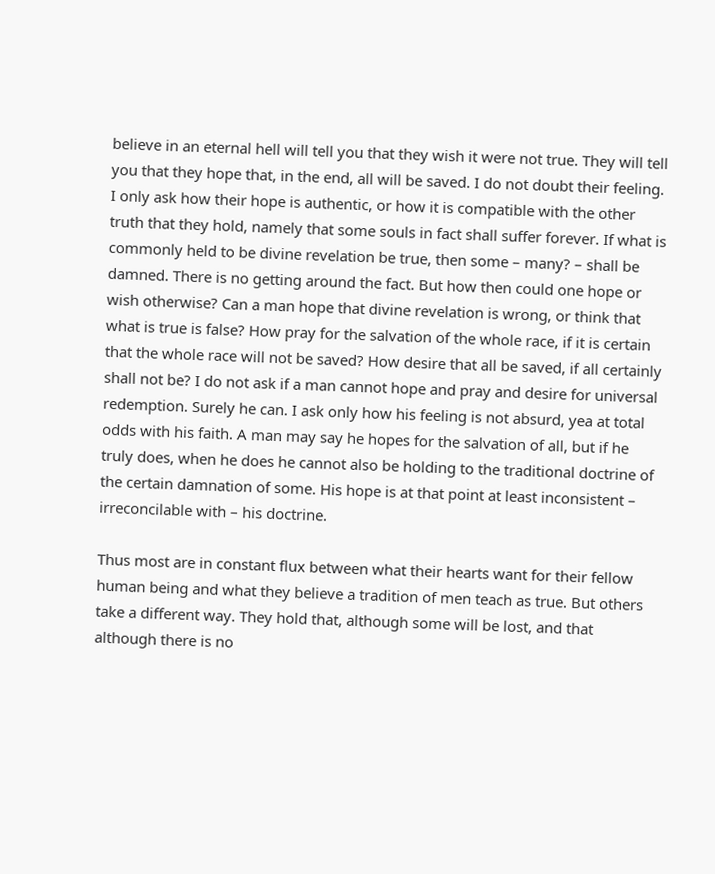believe in an eternal hell will tell you that they wish it were not true. They will tell you that they hope that, in the end, all will be saved. I do not doubt their feeling. I only ask how their hope is authentic, or how it is compatible with the other truth that they hold, namely that some souls in fact shall suffer forever. If what is commonly held to be divine revelation be true, then some – many? – shall be damned. There is no getting around the fact. But how then could one hope or wish otherwise? Can a man hope that divine revelation is wrong, or think that what is true is false? How pray for the salvation of the whole race, if it is certain that the whole race will not be saved? How desire that all be saved, if all certainly shall not be? I do not ask if a man cannot hope and pray and desire for universal redemption. Surely he can. I ask only how his feeling is not absurd, yea at total odds with his faith. A man may say he hopes for the salvation of all, but if he truly does, when he does he cannot also be holding to the traditional doctrine of the certain damnation of some. His hope is at that point at least inconsistent – irreconcilable with – his doctrine.

Thus most are in constant flux between what their hearts want for their fellow human being and what they believe a tradition of men teach as true. But others take a different way. They hold that, although some will be lost, and that although there is no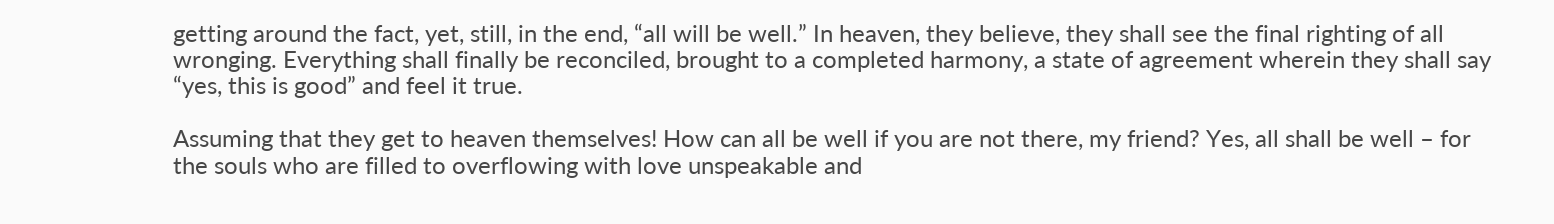getting around the fact, yet, still, in the end, “all will be well.” In heaven, they believe, they shall see the final righting of all wronging. Everything shall finally be reconciled, brought to a completed harmony, a state of agreement wherein they shall say “yes, this is good” and feel it true.

Assuming that they get to heaven themselves! How can all be well if you are not there, my friend? Yes, all shall be well – for the souls who are filled to overflowing with love unspeakable and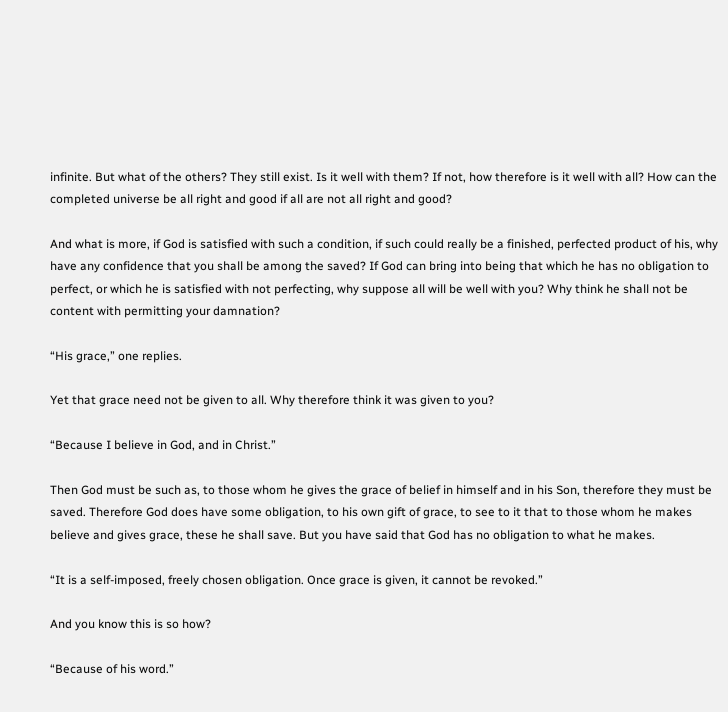infinite. But what of the others? They still exist. Is it well with them? If not, how therefore is it well with all? How can the completed universe be all right and good if all are not all right and good?

And what is more, if God is satisfied with such a condition, if such could really be a finished, perfected product of his, why have any confidence that you shall be among the saved? If God can bring into being that which he has no obligation to perfect, or which he is satisfied with not perfecting, why suppose all will be well with you? Why think he shall not be content with permitting your damnation?

“His grace,” one replies.

Yet that grace need not be given to all. Why therefore think it was given to you?

“Because I believe in God, and in Christ.”

Then God must be such as, to those whom he gives the grace of belief in himself and in his Son, therefore they must be saved. Therefore God does have some obligation, to his own gift of grace, to see to it that to those whom he makes believe and gives grace, these he shall save. But you have said that God has no obligation to what he makes.

“It is a self-imposed, freely chosen obligation. Once grace is given, it cannot be revoked.”

And you know this is so how?

“Because of his word.”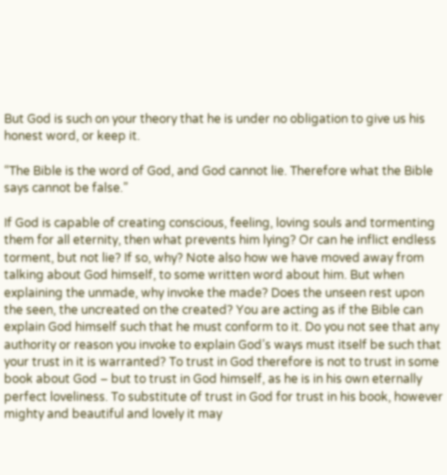But God is such on your theory that he is under no obligation to give us his honest word, or keep it.

“The Bible is the word of God, and God cannot lie. Therefore what the Bible says cannot be false.”

If God is capable of creating conscious, feeling, loving souls and tormenting them for all eternity, then what prevents him lying? Or can he inflict endless torment, but not lie? If so, why? Note also how we have moved away from talking about God himself, to some written word about him. But when explaining the unmade, why invoke the made? Does the unseen rest upon the seen, the uncreated on the created? You are acting as if the Bible can explain God himself such that he must conform to it. Do you not see that any authority or reason you invoke to explain God’s ways must itself be such that your trust in it is warranted? To trust in God therefore is not to trust in some book about God – but to trust in God himself, as he is in his own eternally perfect loveliness. To substitute of trust in God for trust in his book, however mighty and beautiful and lovely it may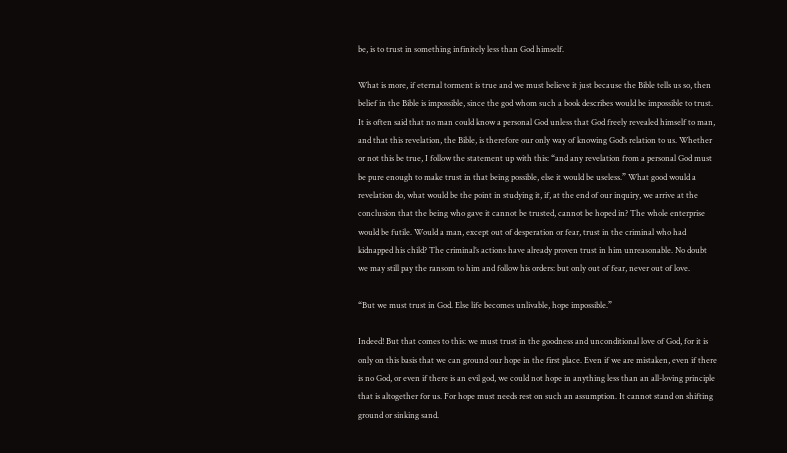be, is to trust in something infinitely less than God himself.

What is more, if eternal torment is true and we must believe it just because the Bible tells us so, then belief in the Bible is impossible, since the god whom such a book describes would be impossible to trust. It is often said that no man could know a personal God unless that God freely revealed himself to man, and that this revelation, the Bible, is therefore our only way of knowing God’s relation to us. Whether or not this be true, I follow the statement up with this: “and any revelation from a personal God must be pure enough to make trust in that being possible, else it would be useless.” What good would a revelation do, what would be the point in studying it, if, at the end of our inquiry, we arrive at the conclusion that the being who gave it cannot be trusted, cannot be hoped in? The whole enterprise would be futile. Would a man, except out of desperation or fear, trust in the criminal who had kidnapped his child? The criminal’s actions have already proven trust in him unreasonable. No doubt we may still pay the ransom to him and follow his orders: but only out of fear, never out of love.

“But we must trust in God. Else life becomes unlivable, hope impossible.”

Indeed! But that comes to this: we must trust in the goodness and unconditional love of God, for it is only on this basis that we can ground our hope in the first place. Even if we are mistaken, even if there is no God, or even if there is an evil god, we could not hope in anything less than an all-loving principle that is altogether for us. For hope must needs rest on such an assumption. It cannot stand on shifting ground or sinking sand.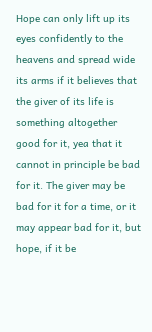Hope can only lift up its eyes confidently to the heavens and spread wide its arms if it believes that the giver of its life is something altogether good for it, yea that it cannot in principle be bad for it. The giver may be bad for it for a time, or it may appear bad for it, but hope, if it be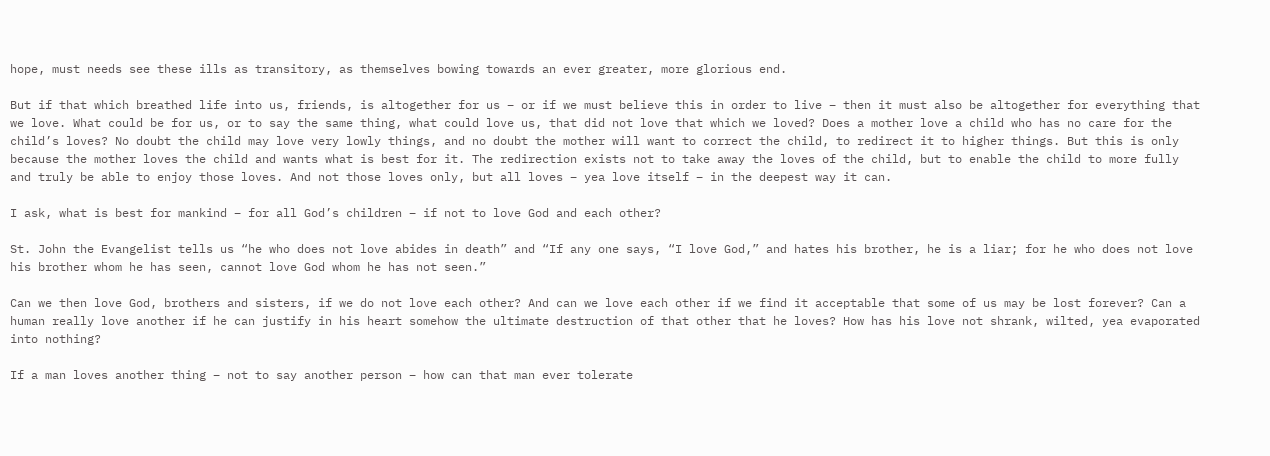hope, must needs see these ills as transitory, as themselves bowing towards an ever greater, more glorious end.

But if that which breathed life into us, friends, is altogether for us – or if we must believe this in order to live – then it must also be altogether for everything that we love. What could be for us, or to say the same thing, what could love us, that did not love that which we loved? Does a mother love a child who has no care for the child’s loves? No doubt the child may love very lowly things, and no doubt the mother will want to correct the child, to redirect it to higher things. But this is only because the mother loves the child and wants what is best for it. The redirection exists not to take away the loves of the child, but to enable the child to more fully and truly be able to enjoy those loves. And not those loves only, but all loves – yea love itself – in the deepest way it can.

I ask, what is best for mankind – for all God’s children – if not to love God and each other?

St. John the Evangelist tells us “he who does not love abides in death” and “If any one says, “I love God,” and hates his brother, he is a liar; for he who does not love his brother whom he has seen, cannot love God whom he has not seen.”

Can we then love God, brothers and sisters, if we do not love each other? And can we love each other if we find it acceptable that some of us may be lost forever? Can a human really love another if he can justify in his heart somehow the ultimate destruction of that other that he loves? How has his love not shrank, wilted, yea evaporated into nothing?

If a man loves another thing – not to say another person – how can that man ever tolerate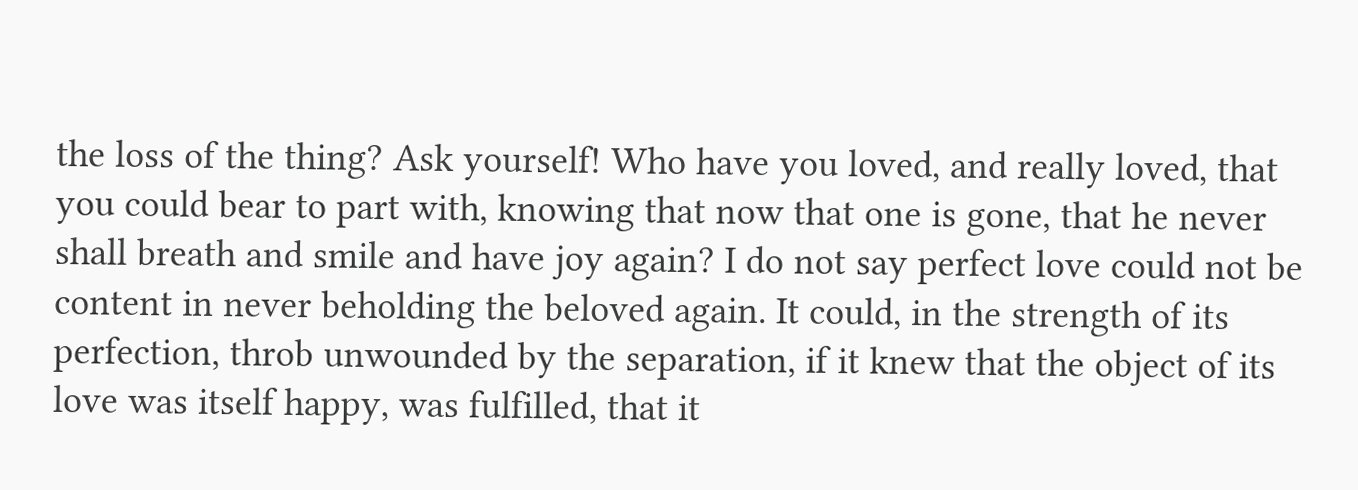the loss of the thing? Ask yourself! Who have you loved, and really loved, that you could bear to part with, knowing that now that one is gone, that he never shall breath and smile and have joy again? I do not say perfect love could not be content in never beholding the beloved again. It could, in the strength of its perfection, throb unwounded by the separation, if it knew that the object of its love was itself happy, was fulfilled, that it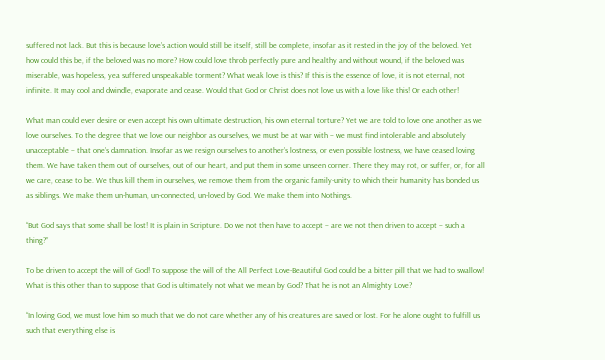suffered not lack. But this is because love’s action would still be itself, still be complete, insofar as it rested in the joy of the beloved. Yet how could this be, if the beloved was no more? How could love throb perfectly pure and healthy and without wound, if the beloved was miserable, was hopeless, yea suffered unspeakable torment? What weak love is this? If this is the essence of love, it is not eternal, not infinite. It may cool and dwindle, evaporate and cease. Would that God or Christ does not love us with a love like this! Or each other!

What man could ever desire or even accept his own ultimate destruction, his own eternal torture? Yet we are told to love one another as we love ourselves. To the degree that we love our neighbor as ourselves, we must be at war with – we must find intolerable and absolutely unacceptable – that one’s damnation. Insofar as we resign ourselves to another’s lostness, or even possible lostness, we have ceased loving them. We have taken them out of ourselves, out of our heart, and put them in some unseen corner. There they may rot, or suffer, or, for all we care, cease to be. We thus kill them in ourselves, we remove them from the organic family-unity to which their humanity has bonded us as siblings. We make them un-human, un-connected, un-loved by God. We make them into Nothings.

“But God says that some shall be lost! It is plain in Scripture. Do we not then have to accept – are we not then driven to accept – such a thing?”

To be driven to accept the will of God! To suppose the will of the All Perfect Love-Beautiful God could be a bitter pill that we had to swallow! What is this other than to suppose that God is ultimately not what we mean by God? That he is not an Almighty Love?

“In loving God, we must love him so much that we do not care whether any of his creatures are saved or lost. For he alone ought to fulfill us such that everything else is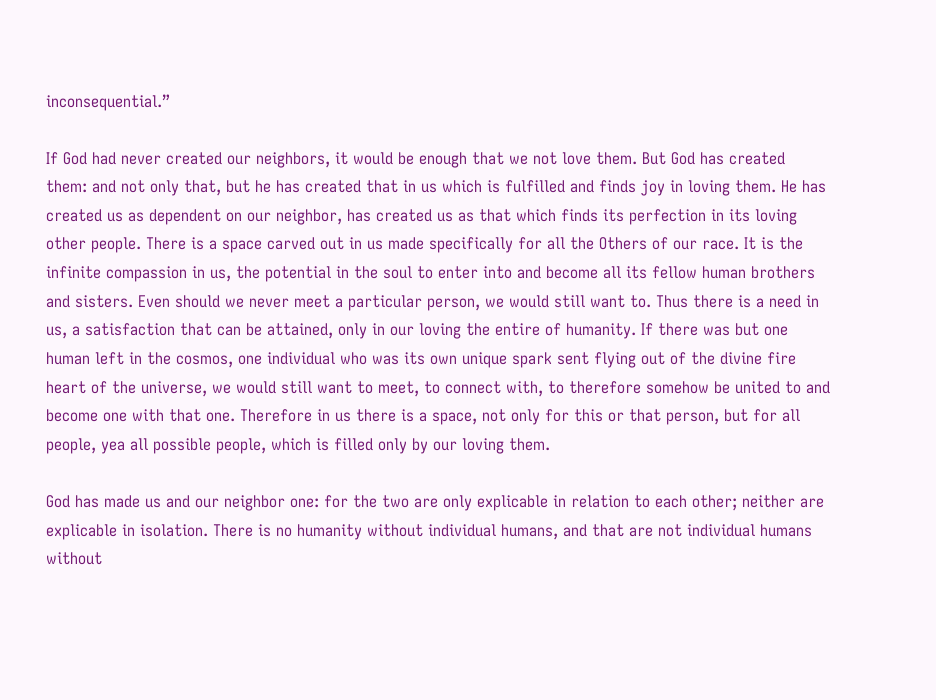inconsequential.”

If God had never created our neighbors, it would be enough that we not love them. But God has created them: and not only that, but he has created that in us which is fulfilled and finds joy in loving them. He has created us as dependent on our neighbor, has created us as that which finds its perfection in its loving other people. There is a space carved out in us made specifically for all the Others of our race. It is the infinite compassion in us, the potential in the soul to enter into and become all its fellow human brothers and sisters. Even should we never meet a particular person, we would still want to. Thus there is a need in us, a satisfaction that can be attained, only in our loving the entire of humanity. If there was but one human left in the cosmos, one individual who was its own unique spark sent flying out of the divine fire heart of the universe, we would still want to meet, to connect with, to therefore somehow be united to and become one with that one. Therefore in us there is a space, not only for this or that person, but for all people, yea all possible people, which is filled only by our loving them.

God has made us and our neighbor one: for the two are only explicable in relation to each other; neither are explicable in isolation. There is no humanity without individual humans, and that are not individual humans without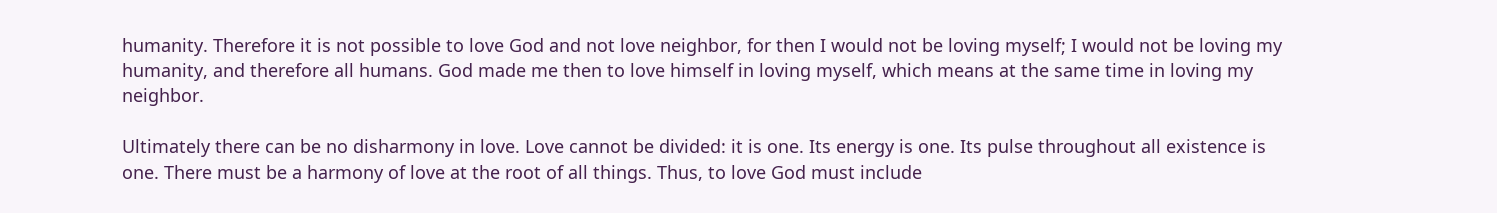humanity. Therefore it is not possible to love God and not love neighbor, for then I would not be loving myself; I would not be loving my humanity, and therefore all humans. God made me then to love himself in loving myself, which means at the same time in loving my neighbor.

Ultimately there can be no disharmony in love. Love cannot be divided: it is one. Its energy is one. Its pulse throughout all existence is one. There must be a harmony of love at the root of all things. Thus, to love God must include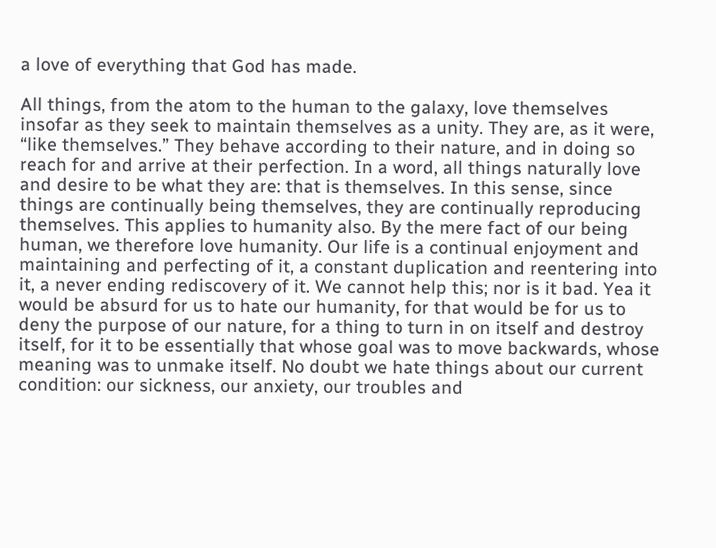a love of everything that God has made.

All things, from the atom to the human to the galaxy, love themselves insofar as they seek to maintain themselves as a unity. They are, as it were, “like themselves.” They behave according to their nature, and in doing so reach for and arrive at their perfection. In a word, all things naturally love and desire to be what they are: that is themselves. In this sense, since things are continually being themselves, they are continually reproducing themselves. This applies to humanity also. By the mere fact of our being human, we therefore love humanity. Our life is a continual enjoyment and maintaining and perfecting of it, a constant duplication and reentering into it, a never ending rediscovery of it. We cannot help this; nor is it bad. Yea it would be absurd for us to hate our humanity, for that would be for us to deny the purpose of our nature, for a thing to turn in on itself and destroy itself, for it to be essentially that whose goal was to move backwards, whose meaning was to unmake itself. No doubt we hate things about our current condition: our sickness, our anxiety, our troubles and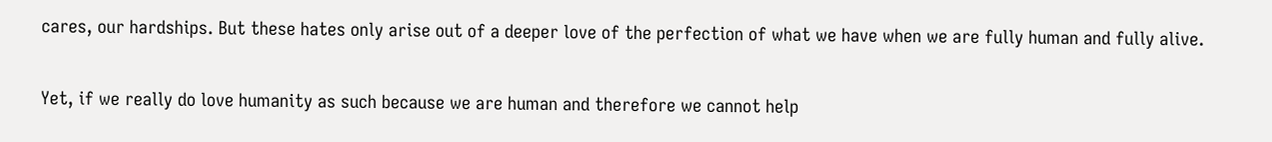cares, our hardships. But these hates only arise out of a deeper love of the perfection of what we have when we are fully human and fully alive.

Yet, if we really do love humanity as such because we are human and therefore we cannot help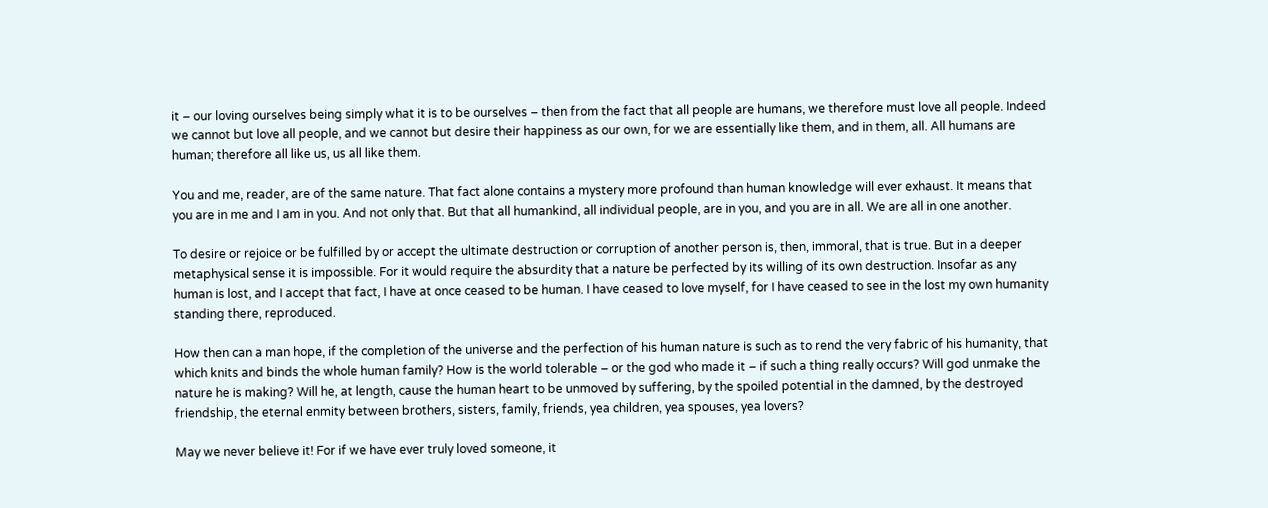it – our loving ourselves being simply what it is to be ourselves – then from the fact that all people are humans, we therefore must love all people. Indeed we cannot but love all people, and we cannot but desire their happiness as our own, for we are essentially like them, and in them, all. All humans are human; therefore all like us, us all like them.

You and me, reader, are of the same nature. That fact alone contains a mystery more profound than human knowledge will ever exhaust. It means that you are in me and I am in you. And not only that. But that all humankind, all individual people, are in you, and you are in all. We are all in one another.

To desire or rejoice or be fulfilled by or accept the ultimate destruction or corruption of another person is, then, immoral, that is true. But in a deeper metaphysical sense it is impossible. For it would require the absurdity that a nature be perfected by its willing of its own destruction. Insofar as any human is lost, and I accept that fact, I have at once ceased to be human. I have ceased to love myself, for I have ceased to see in the lost my own humanity standing there, reproduced.

How then can a man hope, if the completion of the universe and the perfection of his human nature is such as to rend the very fabric of his humanity, that which knits and binds the whole human family? How is the world tolerable – or the god who made it – if such a thing really occurs? Will god unmake the nature he is making? Will he, at length, cause the human heart to be unmoved by suffering, by the spoiled potential in the damned, by the destroyed friendship, the eternal enmity between brothers, sisters, family, friends, yea children, yea spouses, yea lovers?

May we never believe it! For if we have ever truly loved someone, it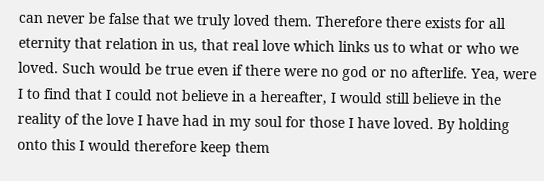can never be false that we truly loved them. Therefore there exists for all eternity that relation in us, that real love which links us to what or who we loved. Such would be true even if there were no god or no afterlife. Yea, were I to find that I could not believe in a hereafter, I would still believe in the reality of the love I have had in my soul for those I have loved. By holding onto this I would therefore keep them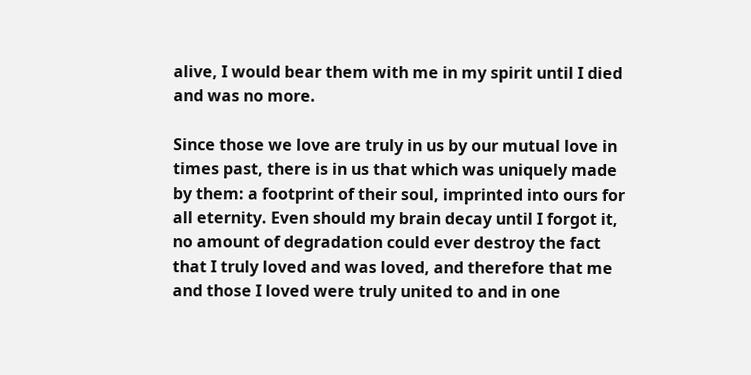alive, I would bear them with me in my spirit until I died and was no more.

Since those we love are truly in us by our mutual love in times past, there is in us that which was uniquely made by them: a footprint of their soul, imprinted into ours for all eternity. Even should my brain decay until I forgot it, no amount of degradation could ever destroy the fact that I truly loved and was loved, and therefore that me and those I loved were truly united to and in one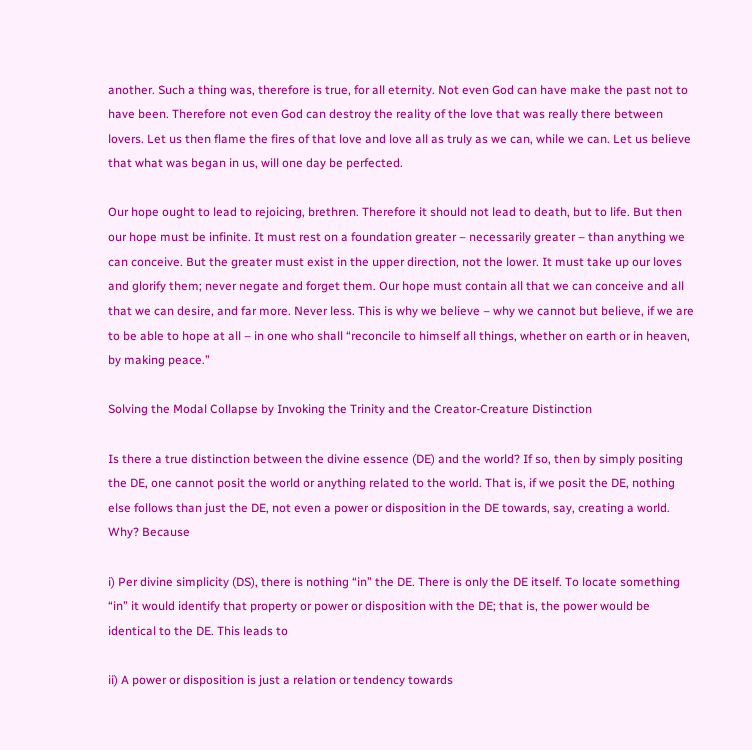another. Such a thing was, therefore is true, for all eternity. Not even God can have make the past not to have been. Therefore not even God can destroy the reality of the love that was really there between lovers. Let us then flame the fires of that love and love all as truly as we can, while we can. Let us believe that what was began in us, will one day be perfected.

Our hope ought to lead to rejoicing, brethren. Therefore it should not lead to death, but to life. But then our hope must be infinite. It must rest on a foundation greater – necessarily greater – than anything we can conceive. But the greater must exist in the upper direction, not the lower. It must take up our loves and glorify them; never negate and forget them. Our hope must contain all that we can conceive and all that we can desire, and far more. Never less. This is why we believe – why we cannot but believe, if we are to be able to hope at all – in one who shall “reconcile to himself all things, whether on earth or in heaven, by making peace.”

Solving the Modal Collapse by Invoking the Trinity and the Creator-Creature Distinction

Is there a true distinction between the divine essence (DE) and the world? If so, then by simply positing the DE, one cannot posit the world or anything related to the world. That is, if we posit the DE, nothing else follows than just the DE, not even a power or disposition in the DE towards, say, creating a world. Why? Because

i) Per divine simplicity (DS), there is nothing “in” the DE. There is only the DE itself. To locate something “in” it would identify that property or power or disposition with the DE; that is, the power would be identical to the DE. This leads to

ii) A power or disposition is just a relation or tendency towards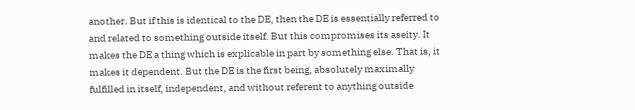another. But if this is identical to the DE, then the DE is essentially referred to and related to something outside itself. But this compromises its aseity. It makes the DE a thing which is explicable in part by something else. That is, it makes it dependent. But the DE is the first being, absolutely maximally fulfilled in itself, independent, and without referent to anything outside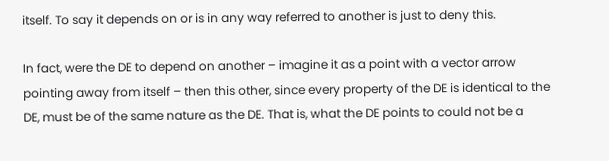itself. To say it depends on or is in any way referred to another is just to deny this.

In fact, were the DE to depend on another – imagine it as a point with a vector arrow pointing away from itself – then this other, since every property of the DE is identical to the DE, must be of the same nature as the DE. That is, what the DE points to could not be a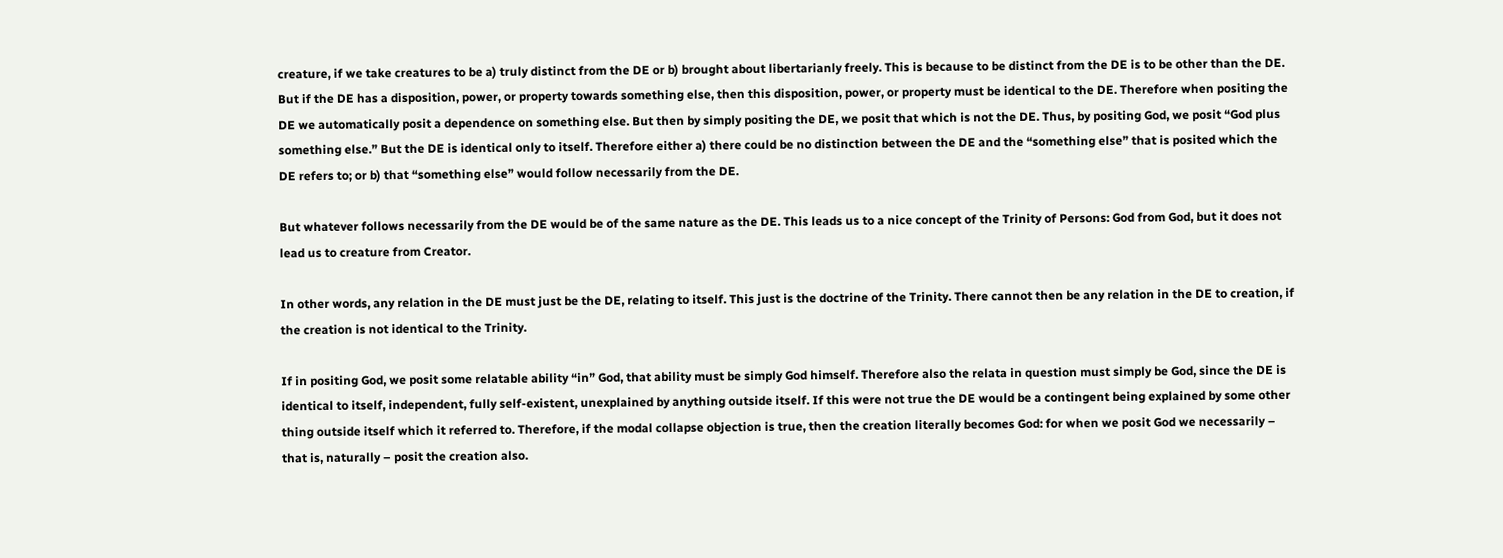creature, if we take creatures to be a) truly distinct from the DE or b) brought about libertarianly freely. This is because to be distinct from the DE is to be other than the DE. But if the DE has a disposition, power, or property towards something else, then this disposition, power, or property must be identical to the DE. Therefore when positing the DE we automatically posit a dependence on something else. But then by simply positing the DE, we posit that which is not the DE. Thus, by positing God, we posit “God plus something else.” But the DE is identical only to itself. Therefore either a) there could be no distinction between the DE and the “something else” that is posited which the DE refers to; or b) that “something else” would follow necessarily from the DE.

But whatever follows necessarily from the DE would be of the same nature as the DE. This leads us to a nice concept of the Trinity of Persons: God from God, but it does not lead us to creature from Creator.

In other words, any relation in the DE must just be the DE, relating to itself. This just is the doctrine of the Trinity. There cannot then be any relation in the DE to creation, if the creation is not identical to the Trinity.

If in positing God, we posit some relatable ability “in” God, that ability must be simply God himself. Therefore also the relata in question must simply be God, since the DE is identical to itself, independent, fully self-existent, unexplained by anything outside itself. If this were not true the DE would be a contingent being explained by some other thing outside itself which it referred to. Therefore, if the modal collapse objection is true, then the creation literally becomes God: for when we posit God we necessarily – that is, naturally – posit the creation also.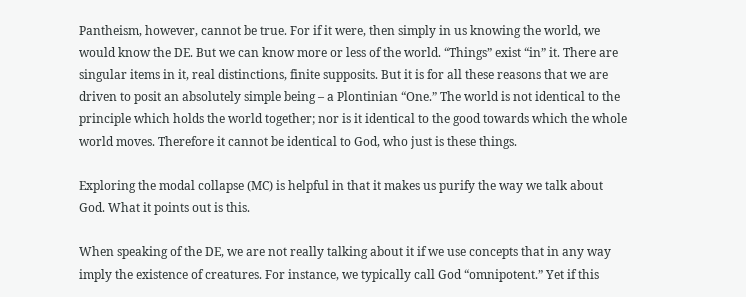Pantheism, however, cannot be true. For if it were, then simply in us knowing the world, we would know the DE. But we can know more or less of the world. “Things” exist “in” it. There are singular items in it, real distinctions, finite supposits. But it is for all these reasons that we are driven to posit an absolutely simple being – a Plontinian “One.” The world is not identical to the principle which holds the world together; nor is it identical to the good towards which the whole world moves. Therefore it cannot be identical to God, who just is these things.

Exploring the modal collapse (MC) is helpful in that it makes us purify the way we talk about God. What it points out is this.

When speaking of the DE, we are not really talking about it if we use concepts that in any way imply the existence of creatures. For instance, we typically call God “omnipotent.” Yet if this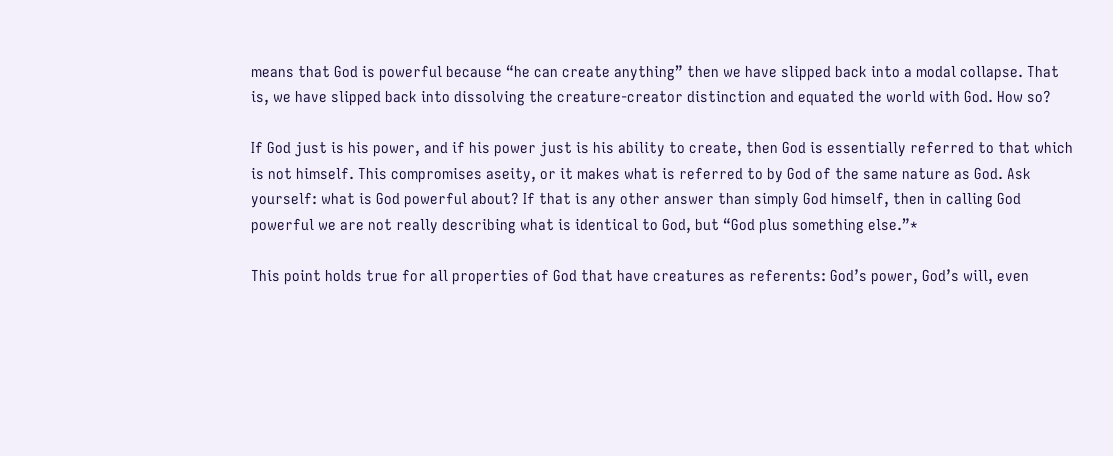means that God is powerful because “he can create anything” then we have slipped back into a modal collapse. That is, we have slipped back into dissolving the creature-creator distinction and equated the world with God. How so?

If God just is his power, and if his power just is his ability to create, then God is essentially referred to that which is not himself. This compromises aseity, or it makes what is referred to by God of the same nature as God. Ask yourself: what is God powerful about? If that is any other answer than simply God himself, then in calling God powerful we are not really describing what is identical to God, but “God plus something else.”*

This point holds true for all properties of God that have creatures as referents: God’s power, God’s will, even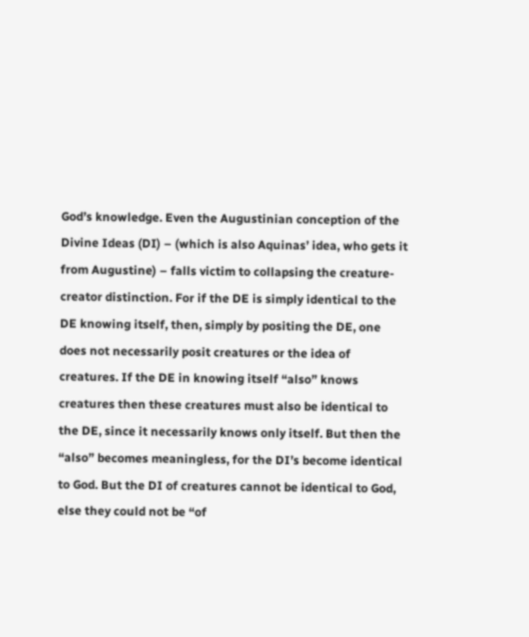God’s knowledge. Even the Augustinian conception of the Divine Ideas (DI) – (which is also Aquinas’ idea, who gets it from Augustine) – falls victim to collapsing the creature-creator distinction. For if the DE is simply identical to the DE knowing itself, then, simply by positing the DE, one does not necessarily posit creatures or the idea of creatures. If the DE in knowing itself “also” knows creatures then these creatures must also be identical to the DE, since it necessarily knows only itself. But then the “also” becomes meaningless, for the DI’s become identical to God. But the DI of creatures cannot be identical to God, else they could not be “of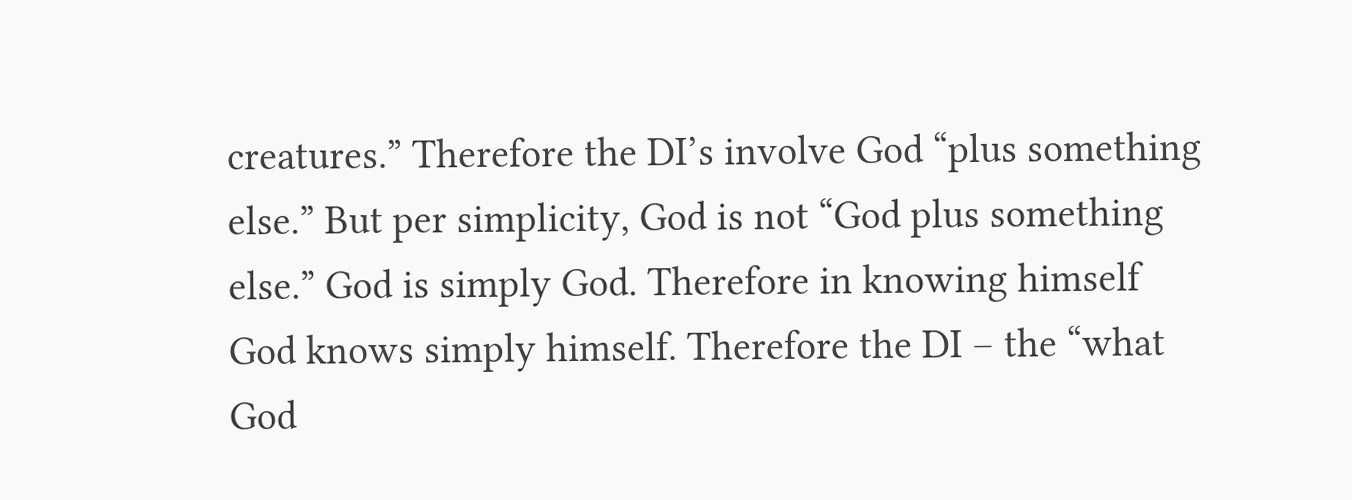creatures.” Therefore the DI’s involve God “plus something else.” But per simplicity, God is not “God plus something else.” God is simply God. Therefore in knowing himself God knows simply himself. Therefore the DI – the “what God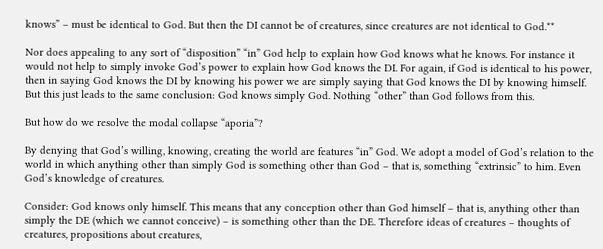knows” – must be identical to God. But then the DI cannot be of creatures, since creatures are not identical to God.**

Nor does appealing to any sort of “disposition” “in” God help to explain how God knows what he knows. For instance it would not help to simply invoke God’s power to explain how God knows the DI. For again, if God is identical to his power, then in saying God knows the DI by knowing his power we are simply saying that God knows the DI by knowing himself. But this just leads to the same conclusion: God knows simply God. Nothing “other” than God follows from this.

But how do we resolve the modal collapse “aporia”?

By denying that God’s willing, knowing, creating the world are features “in” God. We adopt a model of God’s relation to the world in which anything other than simply God is something other than God – that is, something “extrinsic” to him. Even God’s knowledge of creatures.

Consider: God knows only himself. This means that any conception other than God himself – that is, anything other than simply the DE (which we cannot conceive) – is something other than the DE. Therefore ideas of creatures – thoughts of creatures, propositions about creatures,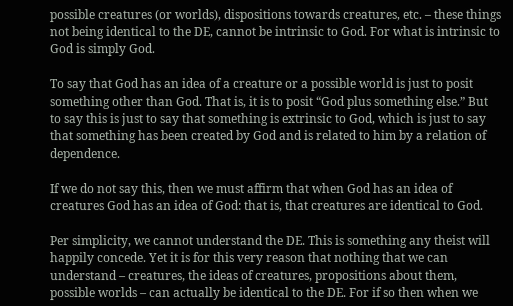possible creatures (or worlds), dispositions towards creatures, etc. – these things not being identical to the DE, cannot be intrinsic to God. For what is intrinsic to God is simply God.

To say that God has an idea of a creature or a possible world is just to posit something other than God. That is, it is to posit “God plus something else.” But to say this is just to say that something is extrinsic to God, which is just to say that something has been created by God and is related to him by a relation of dependence.

If we do not say this, then we must affirm that when God has an idea of creatures God has an idea of God: that is, that creatures are identical to God.

Per simplicity, we cannot understand the DE. This is something any theist will happily concede. Yet it is for this very reason that nothing that we can understand – creatures, the ideas of creatures, propositions about them, possible worlds – can actually be identical to the DE. For if so then when we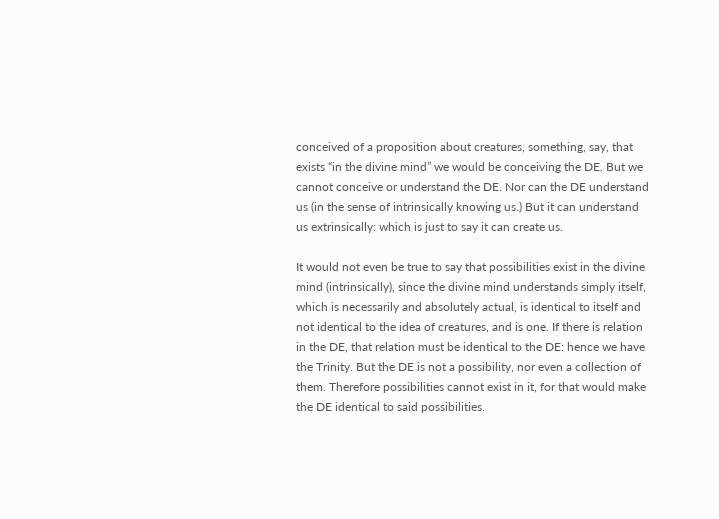conceived of a proposition about creatures, something, say, that exists “in the divine mind” we would be conceiving the DE. But we cannot conceive or understand the DE. Nor can the DE understand us (in the sense of intrinsically knowing us.) But it can understand us extrinsically: which is just to say it can create us.

It would not even be true to say that possibilities exist in the divine mind (intrinsically), since the divine mind understands simply itself, which is necessarily and absolutely actual, is identical to itself and not identical to the idea of creatures, and is one. If there is relation in the DE, that relation must be identical to the DE: hence we have the Trinity. But the DE is not a possibility, nor even a collection of them. Therefore possibilities cannot exist in it, for that would make the DE identical to said possibilities.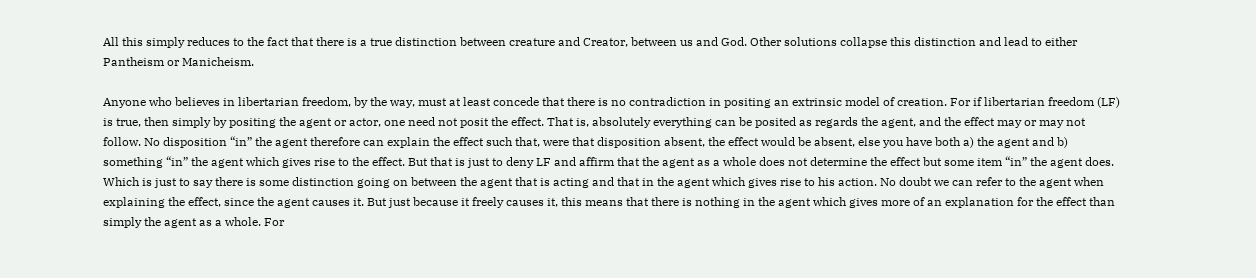All this simply reduces to the fact that there is a true distinction between creature and Creator, between us and God. Other solutions collapse this distinction and lead to either Pantheism or Manicheism.

Anyone who believes in libertarian freedom, by the way, must at least concede that there is no contradiction in positing an extrinsic model of creation. For if libertarian freedom (LF) is true, then simply by positing the agent or actor, one need not posit the effect. That is, absolutely everything can be posited as regards the agent, and the effect may or may not follow. No disposition “in” the agent therefore can explain the effect such that, were that disposition absent, the effect would be absent, else you have both a) the agent and b) something “in” the agent which gives rise to the effect. But that is just to deny LF and affirm that the agent as a whole does not determine the effect but some item “in” the agent does. Which is just to say there is some distinction going on between the agent that is acting and that in the agent which gives rise to his action. No doubt we can refer to the agent when explaining the effect, since the agent causes it. But just because it freely causes it, this means that there is nothing in the agent which gives more of an explanation for the effect than simply the agent as a whole. For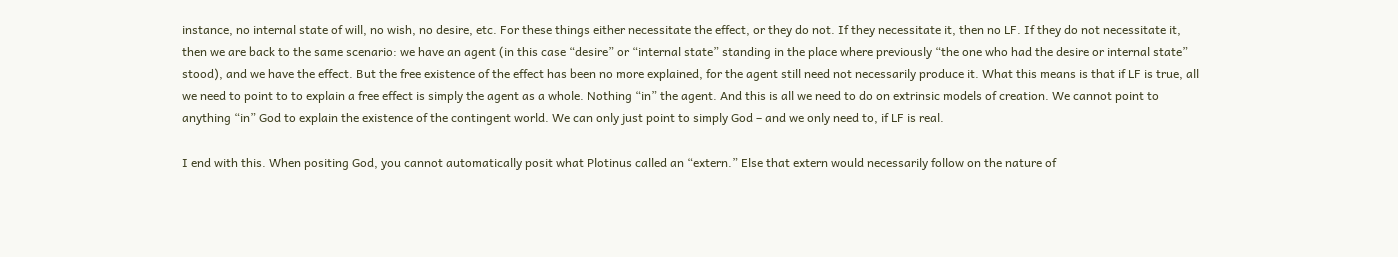instance, no internal state of will, no wish, no desire, etc. For these things either necessitate the effect, or they do not. If they necessitate it, then no LF. If they do not necessitate it, then we are back to the same scenario: we have an agent (in this case “desire” or “internal state” standing in the place where previously “the one who had the desire or internal state” stood), and we have the effect. But the free existence of the effect has been no more explained, for the agent still need not necessarily produce it. What this means is that if LF is true, all we need to point to to explain a free effect is simply the agent as a whole. Nothing “in” the agent. And this is all we need to do on extrinsic models of creation. We cannot point to anything “in” God to explain the existence of the contingent world. We can only just point to simply God – and we only need to, if LF is real.

I end with this. When positing God, you cannot automatically posit what Plotinus called an “extern.” Else that extern would necessarily follow on the nature of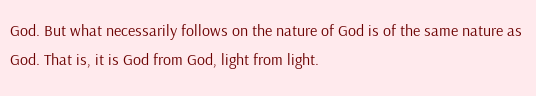God. But what necessarily follows on the nature of God is of the same nature as God. That is, it is God from God, light from light.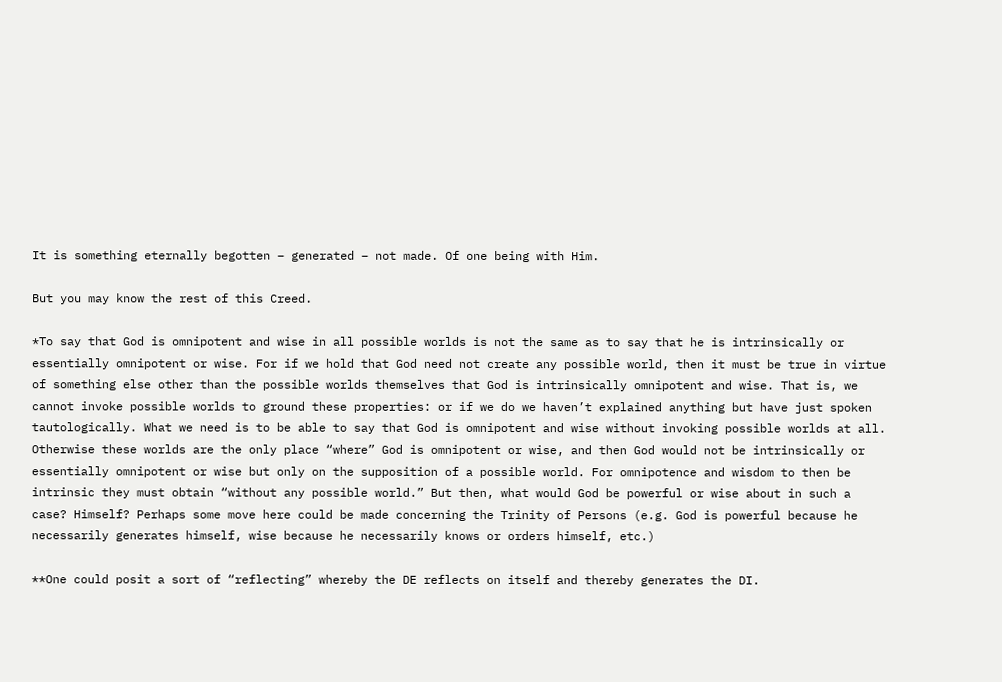It is something eternally begotten – generated – not made. Of one being with Him.

But you may know the rest of this Creed.

*To say that God is omnipotent and wise in all possible worlds is not the same as to say that he is intrinsically or essentially omnipotent or wise. For if we hold that God need not create any possible world, then it must be true in virtue of something else other than the possible worlds themselves that God is intrinsically omnipotent and wise. That is, we cannot invoke possible worlds to ground these properties: or if we do we haven’t explained anything but have just spoken tautologically. What we need is to be able to say that God is omnipotent and wise without invoking possible worlds at all. Otherwise these worlds are the only place “where” God is omnipotent or wise, and then God would not be intrinsically or essentially omnipotent or wise but only on the supposition of a possible world. For omnipotence and wisdom to then be intrinsic they must obtain “without any possible world.” But then, what would God be powerful or wise about in such a case? Himself? Perhaps some move here could be made concerning the Trinity of Persons (e.g. God is powerful because he necessarily generates himself, wise because he necessarily knows or orders himself, etc.)

**One could posit a sort of “reflecting” whereby the DE reflects on itself and thereby generates the DI.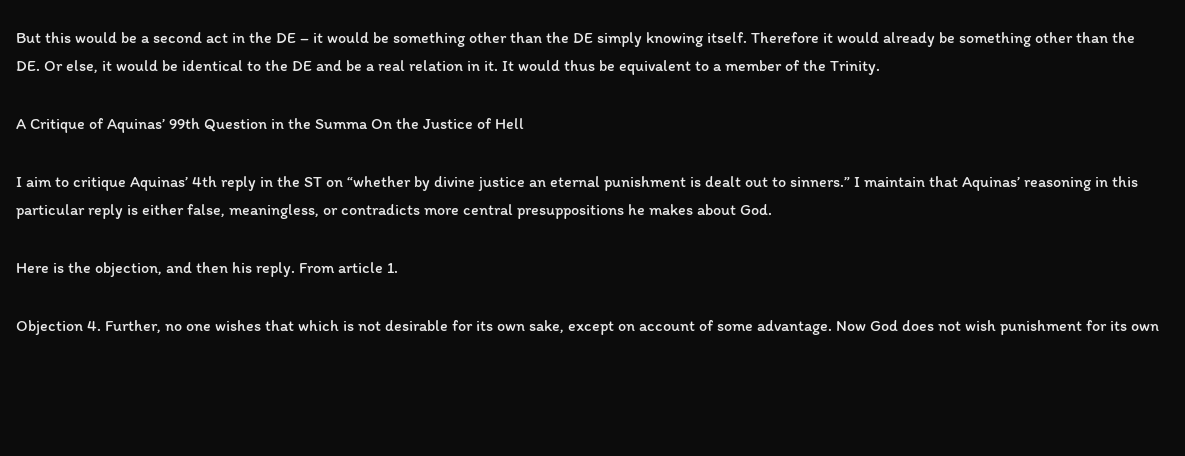But this would be a second act in the DE – it would be something other than the DE simply knowing itself. Therefore it would already be something other than the DE. Or else, it would be identical to the DE and be a real relation in it. It would thus be equivalent to a member of the Trinity.

A Critique of Aquinas’ 99th Question in the Summa On the Justice of Hell

I aim to critique Aquinas’ 4th reply in the ST on “whether by divine justice an eternal punishment is dealt out to sinners.” I maintain that Aquinas’ reasoning in this particular reply is either false, meaningless, or contradicts more central presuppositions he makes about God.

Here is the objection, and then his reply. From article 1.

Objection 4. Further, no one wishes that which is not desirable for its own sake, except on account of some advantage. Now God does not wish punishment for its own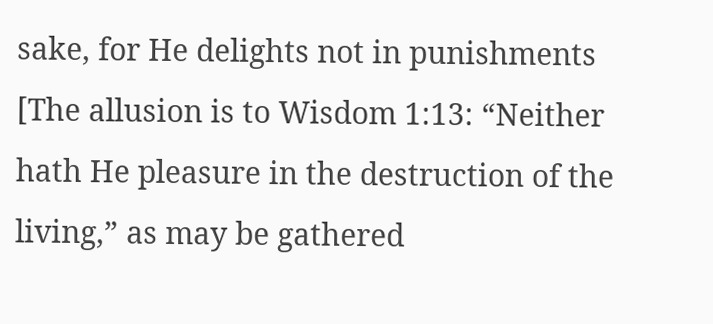sake, for He delights not in punishments [The allusion is to Wisdom 1:13: “Neither hath He pleasure in the destruction of the living,” as may be gathered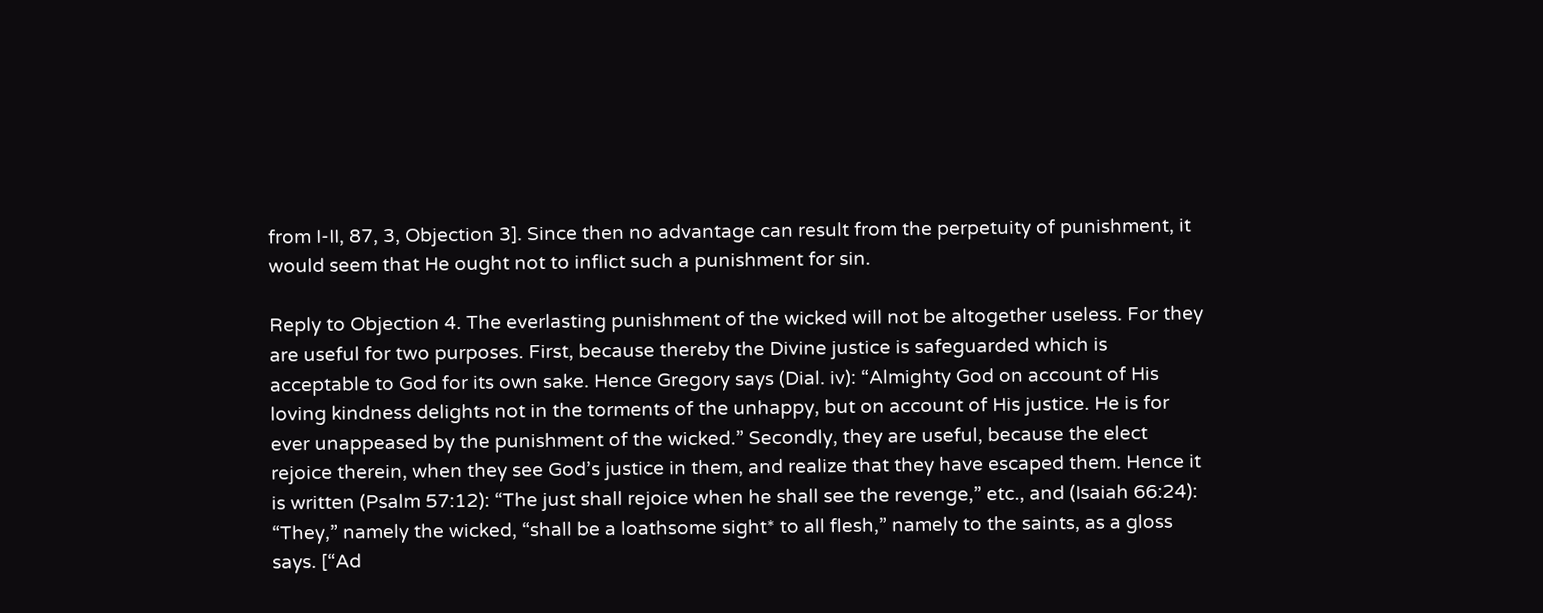from I-II, 87, 3, Objection 3]. Since then no advantage can result from the perpetuity of punishment, it would seem that He ought not to inflict such a punishment for sin.

Reply to Objection 4. The everlasting punishment of the wicked will not be altogether useless. For they are useful for two purposes. First, because thereby the Divine justice is safeguarded which is acceptable to God for its own sake. Hence Gregory says (Dial. iv): “Almighty God on account of His loving kindness delights not in the torments of the unhappy, but on account of His justice. He is for ever unappeased by the punishment of the wicked.” Secondly, they are useful, because the elect rejoice therein, when they see God’s justice in them, and realize that they have escaped them. Hence it is written (Psalm 57:12): “The just shall rejoice when he shall see the revenge,” etc., and (Isaiah 66:24): “They,” namely the wicked, “shall be a loathsome sight* to all flesh,” namely to the saints, as a gloss says. [“Ad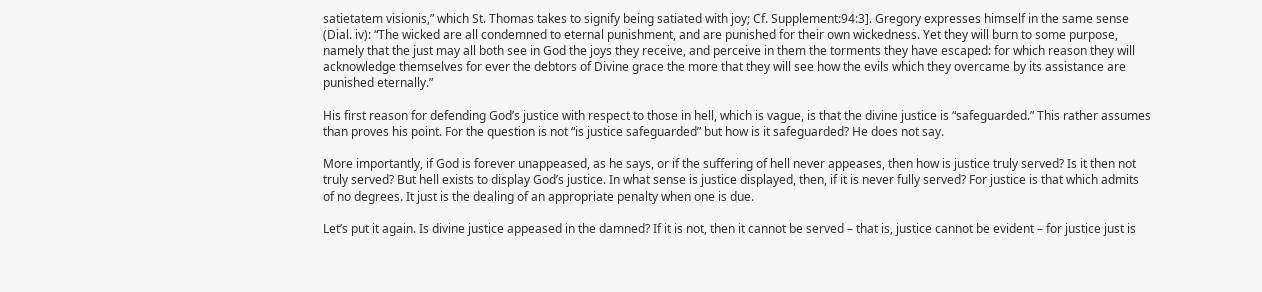satietatem visionis,” which St. Thomas takes to signify being satiated with joy; Cf. Supplement:94:3]. Gregory expresses himself in the same sense (Dial. iv): “The wicked are all condemned to eternal punishment, and are punished for their own wickedness. Yet they will burn to some purpose, namely that the just may all both see in God the joys they receive, and perceive in them the torments they have escaped: for which reason they will acknowledge themselves for ever the debtors of Divine grace the more that they will see how the evils which they overcame by its assistance are punished eternally.”

His first reason for defending God’s justice with respect to those in hell, which is vague, is that the divine justice is “safeguarded.” This rather assumes than proves his point. For the question is not “is justice safeguarded” but how is it safeguarded? He does not say.

More importantly, if God is forever unappeased, as he says, or if the suffering of hell never appeases, then how is justice truly served? Is it then not truly served? But hell exists to display God’s justice. In what sense is justice displayed, then, if it is never fully served? For justice is that which admits of no degrees. It just is the dealing of an appropriate penalty when one is due.

Let’s put it again. Is divine justice appeased in the damned? If it is not, then it cannot be served – that is, justice cannot be evident – for justice just is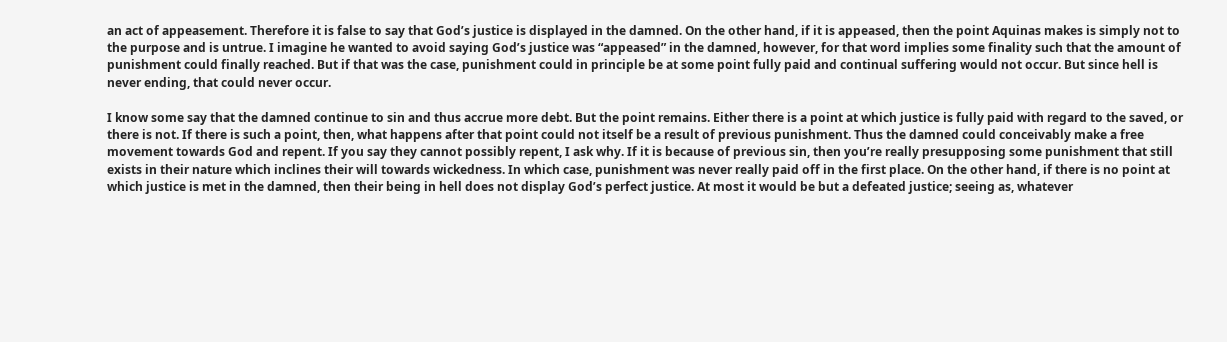an act of appeasement. Therefore it is false to say that God’s justice is displayed in the damned. On the other hand, if it is appeased, then the point Aquinas makes is simply not to the purpose and is untrue. I imagine he wanted to avoid saying God’s justice was “appeased” in the damned, however, for that word implies some finality such that the amount of punishment could finally reached. But if that was the case, punishment could in principle be at some point fully paid and continual suffering would not occur. But since hell is never ending, that could never occur.

I know some say that the damned continue to sin and thus accrue more debt. But the point remains. Either there is a point at which justice is fully paid with regard to the saved, or there is not. If there is such a point, then, what happens after that point could not itself be a result of previous punishment. Thus the damned could conceivably make a free movement towards God and repent. If you say they cannot possibly repent, I ask why. If it is because of previous sin, then you’re really presupposing some punishment that still exists in their nature which inclines their will towards wickedness. In which case, punishment was never really paid off in the first place. On the other hand, if there is no point at which justice is met in the damned, then their being in hell does not display God’s perfect justice. At most it would be but a defeated justice; seeing as, whatever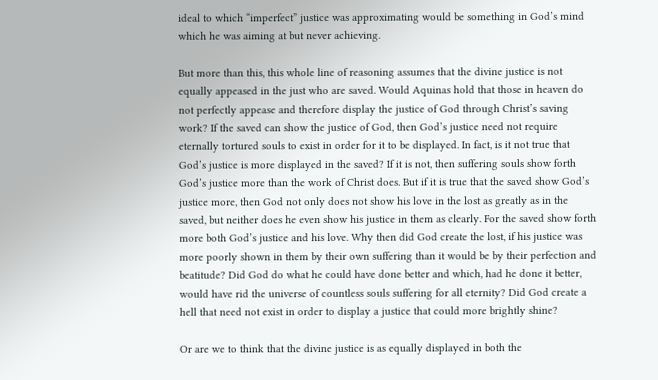ideal to which “imperfect” justice was approximating would be something in God’s mind which he was aiming at but never achieving.

But more than this, this whole line of reasoning assumes that the divine justice is not equally appeased in the just who are saved. Would Aquinas hold that those in heaven do not perfectly appease and therefore display the justice of God through Christ’s saving work? If the saved can show the justice of God, then God’s justice need not require eternally tortured souls to exist in order for it to be displayed. In fact, is it not true that God’s justice is more displayed in the saved? If it is not, then suffering souls show forth God’s justice more than the work of Christ does. But if it is true that the saved show God’s justice more, then God not only does not show his love in the lost as greatly as in the saved, but neither does he even show his justice in them as clearly. For the saved show forth more both God’s justice and his love. Why then did God create the lost, if his justice was more poorly shown in them by their own suffering than it would be by their perfection and beatitude? Did God do what he could have done better and which, had he done it better, would have rid the universe of countless souls suffering for all eternity? Did God create a hell that need not exist in order to display a justice that could more brightly shine?

Or are we to think that the divine justice is as equally displayed in both the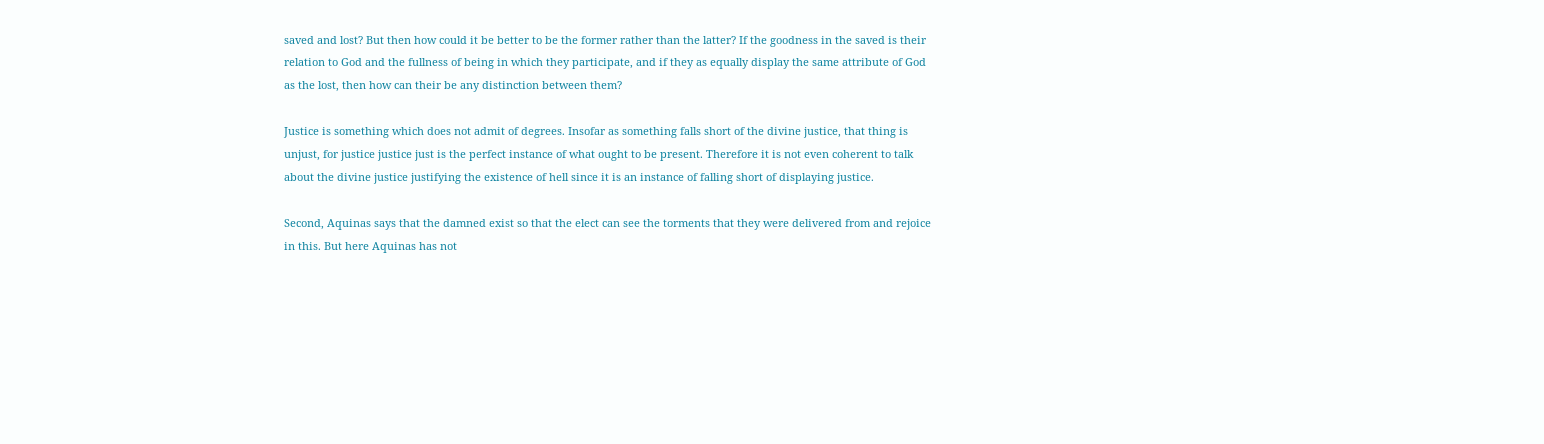saved and lost? But then how could it be better to be the former rather than the latter? If the goodness in the saved is their relation to God and the fullness of being in which they participate, and if they as equally display the same attribute of God as the lost, then how can their be any distinction between them?

Justice is something which does not admit of degrees. Insofar as something falls short of the divine justice, that thing is unjust, for justice justice just is the perfect instance of what ought to be present. Therefore it is not even coherent to talk about the divine justice justifying the existence of hell since it is an instance of falling short of displaying justice.

Second, Aquinas says that the damned exist so that the elect can see the torments that they were delivered from and rejoice in this. But here Aquinas has not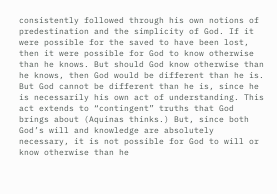consistently followed through his own notions of predestination and the simplicity of God. If it were possible for the saved to have been lost, then it were possible for God to know otherwise than he knows. But should God know otherwise than he knows, then God would be different than he is. But God cannot be different than he is, since he is necessarily his own act of understanding. This act extends to “contingent” truths that God brings about (Aquinas thinks.) But, since both God’s will and knowledge are absolutely necessary, it is not possible for God to will or know otherwise than he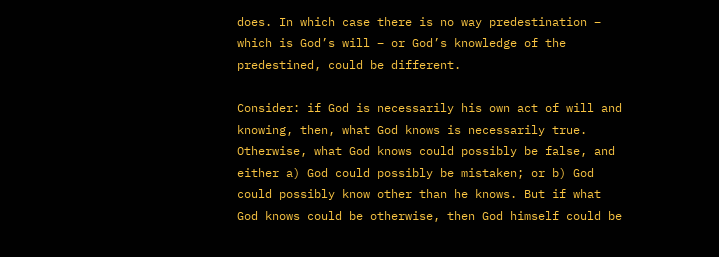does. In which case there is no way predestination – which is God’s will – or God’s knowledge of the predestined, could be different.

Consider: if God is necessarily his own act of will and knowing, then, what God knows is necessarily true. Otherwise, what God knows could possibly be false, and either a) God could possibly be mistaken; or b) God could possibly know other than he knows. But if what God knows could be otherwise, then God himself could be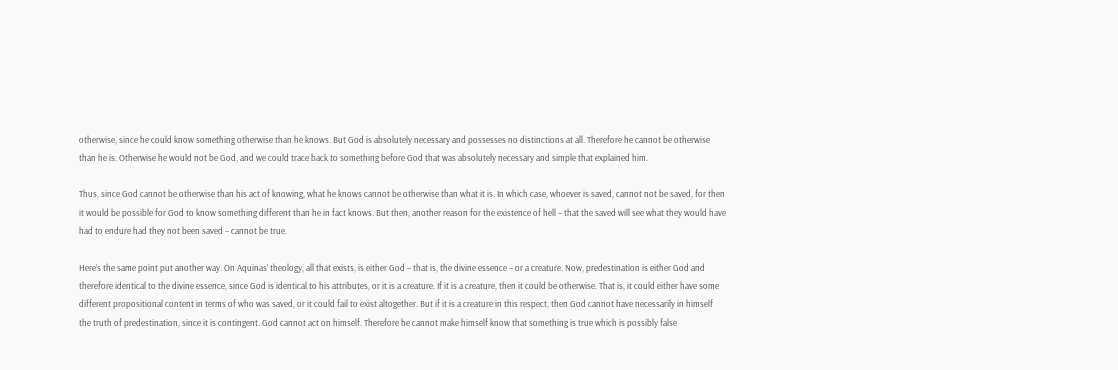otherwise, since he could know something otherwise than he knows. But God is absolutely necessary and possesses no distinctions at all. Therefore he cannot be otherwise than he is. Otherwise he would not be God, and we could trace back to something before God that was absolutely necessary and simple that explained him.

Thus, since God cannot be otherwise than his act of knowing, what he knows cannot be otherwise than what it is. In which case, whoever is saved, cannot not be saved, for then it would be possible for God to know something different than he in fact knows. But then, another reason for the existence of hell – that the saved will see what they would have had to endure had they not been saved – cannot be true.

Here’s the same point put another way. On Aquinas’ theology, all that exists, is either God – that is, the divine essence – or a creature. Now, predestination is either God and therefore identical to the divine essence, since God is identical to his attributes, or it is a creature. If it is a creature, then it could be otherwise. That is, it could either have some different propositional content in terms of who was saved, or it could fail to exist altogether. But if it is a creature in this respect, then God cannot have necessarily in himself the truth of predestination, since it is contingent. God cannot act on himself. Therefore he cannot make himself know that something is true which is possibly false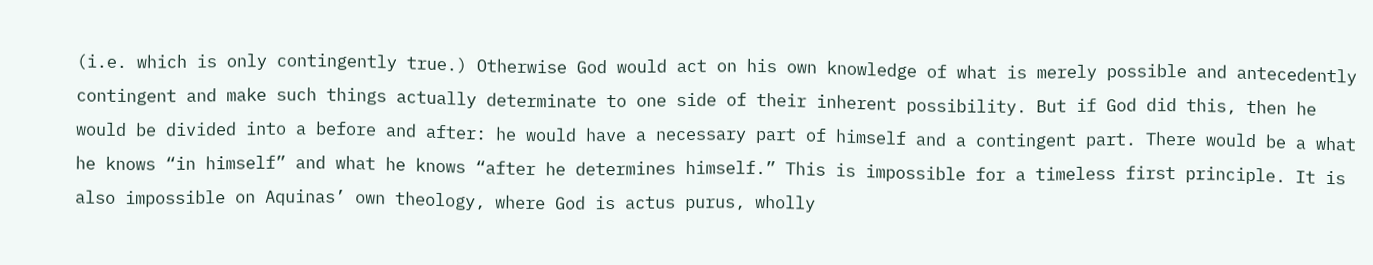(i.e. which is only contingently true.) Otherwise God would act on his own knowledge of what is merely possible and antecedently contingent and make such things actually determinate to one side of their inherent possibility. But if God did this, then he would be divided into a before and after: he would have a necessary part of himself and a contingent part. There would be a what he knows “in himself” and what he knows “after he determines himself.” This is impossible for a timeless first principle. It is also impossible on Aquinas’ own theology, where God is actus purus, wholly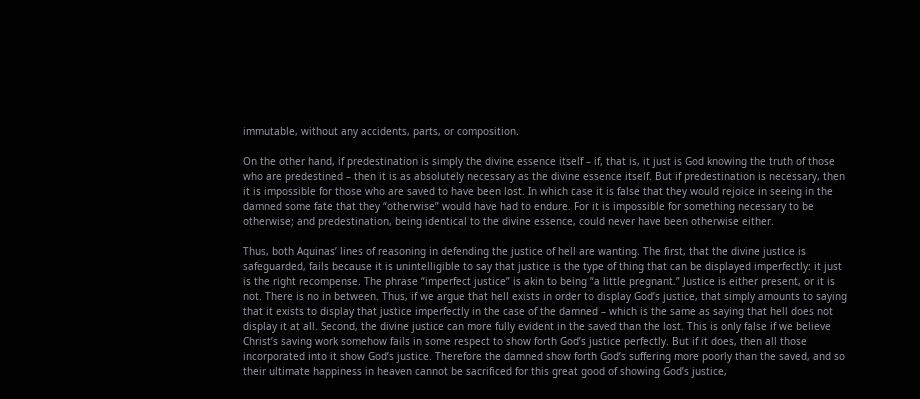immutable, without any accidents, parts, or composition.

On the other hand, if predestination is simply the divine essence itself – if, that is, it just is God knowing the truth of those who are predestined – then it is as absolutely necessary as the divine essence itself. But if predestination is necessary, then it is impossible for those who are saved to have been lost. In which case it is false that they would rejoice in seeing in the damned some fate that they “otherwise” would have had to endure. For it is impossible for something necessary to be otherwise; and predestination, being identical to the divine essence, could never have been otherwise either.

Thus, both Aquinas’ lines of reasoning in defending the justice of hell are wanting. The first, that the divine justice is safeguarded, fails because it is unintelligible to say that justice is the type of thing that can be displayed imperfectly: it just is the right recompense. The phrase “imperfect justice” is akin to being “a little pregnant.” Justice is either present, or it is not. There is no in between. Thus, if we argue that hell exists in order to display God’s justice, that simply amounts to saying that it exists to display that justice imperfectly in the case of the damned – which is the same as saying that hell does not display it at all. Second, the divine justice can more fully evident in the saved than the lost. This is only false if we believe Christ’s saving work somehow fails in some respect to show forth God’s justice perfectly. But if it does, then all those incorporated into it show God’s justice. Therefore the damned show forth God’s suffering more poorly than the saved, and so their ultimate happiness in heaven cannot be sacrificed for this great good of showing God’s justice,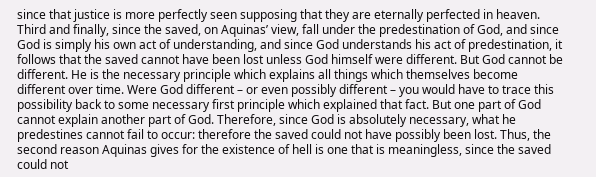since that justice is more perfectly seen supposing that they are eternally perfected in heaven. Third and finally, since the saved, on Aquinas’ view, fall under the predestination of God, and since God is simply his own act of understanding, and since God understands his act of predestination, it follows that the saved cannot have been lost unless God himself were different. But God cannot be different. He is the necessary principle which explains all things which themselves become different over time. Were God different – or even possibly different – you would have to trace this possibility back to some necessary first principle which explained that fact. But one part of God cannot explain another part of God. Therefore, since God is absolutely necessary, what he predestines cannot fail to occur: therefore the saved could not have possibly been lost. Thus, the second reason Aquinas gives for the existence of hell is one that is meaningless, since the saved could not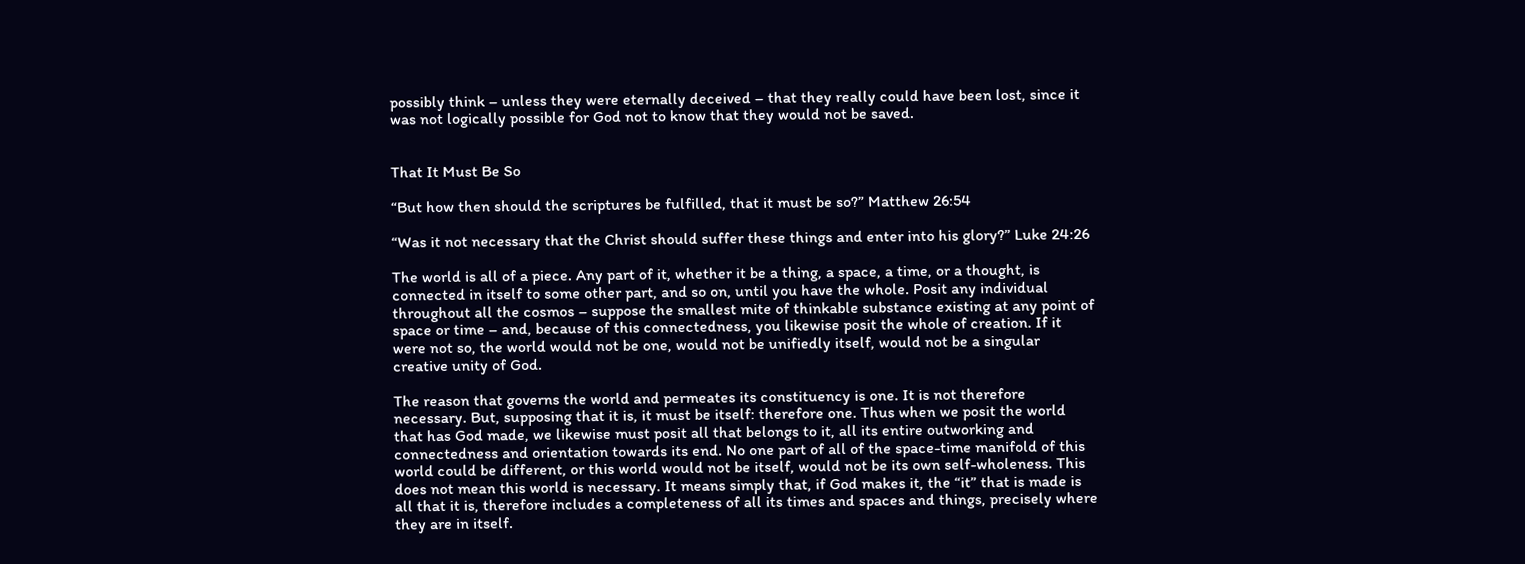possibly think – unless they were eternally deceived – that they really could have been lost, since it was not logically possible for God not to know that they would not be saved.


That It Must Be So

“But how then should the scriptures be fulfilled, that it must be so?” Matthew 26:54

“Was it not necessary that the Christ should suffer these things and enter into his glory?” Luke 24:26

The world is all of a piece. Any part of it, whether it be a thing, a space, a time, or a thought, is connected in itself to some other part, and so on, until you have the whole. Posit any individual throughout all the cosmos – suppose the smallest mite of thinkable substance existing at any point of space or time – and, because of this connectedness, you likewise posit the whole of creation. If it were not so, the world would not be one, would not be unifiedly itself, would not be a singular creative unity of God.

The reason that governs the world and permeates its constituency is one. It is not therefore necessary. But, supposing that it is, it must be itself: therefore one. Thus when we posit the world that has God made, we likewise must posit all that belongs to it, all its entire outworking and connectedness and orientation towards its end. No one part of all of the space-time manifold of this world could be different, or this world would not be itself, would not be its own self-wholeness. This does not mean this world is necessary. It means simply that, if God makes it, the “it” that is made is all that it is, therefore includes a completeness of all its times and spaces and things, precisely where they are in itself.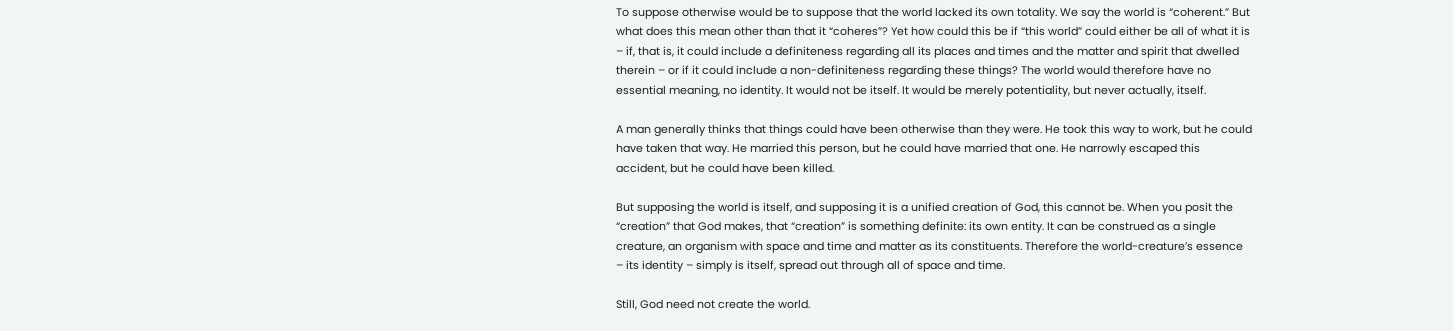To suppose otherwise would be to suppose that the world lacked its own totality. We say the world is “coherent.” But what does this mean other than that it “coheres”? Yet how could this be if “this world” could either be all of what it is – if, that is, it could include a definiteness regarding all its places and times and the matter and spirit that dwelled therein – or if it could include a non-definiteness regarding these things? The world would therefore have no essential meaning, no identity. It would not be itself. It would be merely potentiality, but never actually, itself.

A man generally thinks that things could have been otherwise than they were. He took this way to work, but he could have taken that way. He married this person, but he could have married that one. He narrowly escaped this accident, but he could have been killed.

But supposing the world is itself, and supposing it is a unified creation of God, this cannot be. When you posit the “creation” that God makes, that “creation” is something definite: its own entity. It can be construed as a single creature, an organism with space and time and matter as its constituents. Therefore the world-creature’s essence – its identity – simply is itself, spread out through all of space and time.

Still, God need not create the world.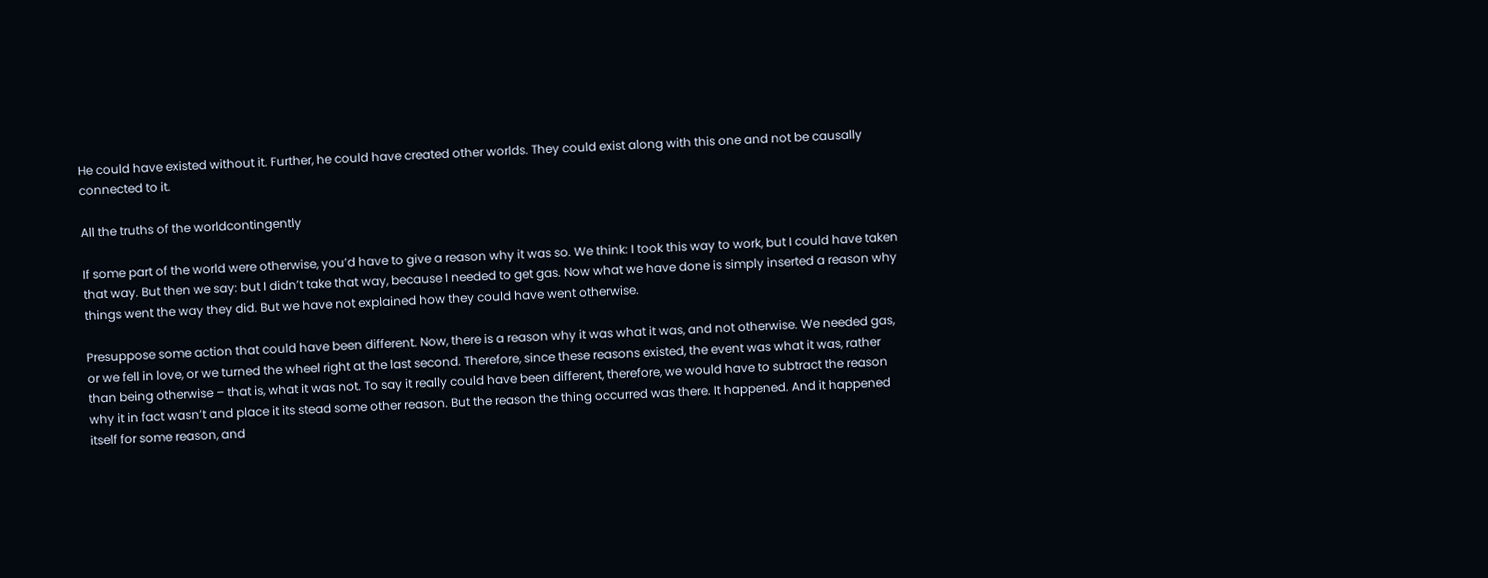He could have existed without it. Further, he could have created other worlds. They could exist along with this one and not be causally connected to it.

All the truths of the worldcontingently

If some part of the world were otherwise, you’d have to give a reason why it was so. We think: I took this way to work, but I could have taken that way. But then we say: but I didn’t take that way, because I needed to get gas. Now what we have done is simply inserted a reason why things went the way they did. But we have not explained how they could have went otherwise.

Presuppose some action that could have been different. Now, there is a reason why it was what it was, and not otherwise. We needed gas, or we fell in love, or we turned the wheel right at the last second. Therefore, since these reasons existed, the event was what it was, rather than being otherwise – that is, what it was not. To say it really could have been different, therefore, we would have to subtract the reason why it in fact wasn’t and place it its stead some other reason. But the reason the thing occurred was there. It happened. And it happened itself for some reason, and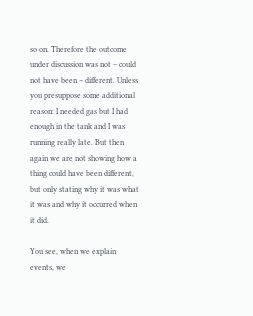so on. Therefore the outcome under discussion was not – could not have been – different. Unless you presuppose some additional reason: I needed gas but I had enough in the tank and I was running really late. But then again we are not showing how a thing could have been different, but only stating why it was what it was and why it occurred when it did.

You see, when we explain events, we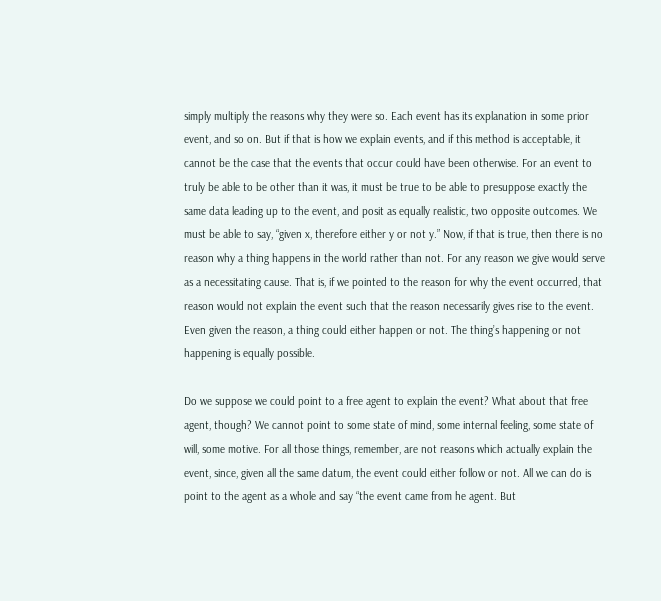simply multiply the reasons why they were so. Each event has its explanation in some prior event, and so on. But if that is how we explain events, and if this method is acceptable, it cannot be the case that the events that occur could have been otherwise. For an event to truly be able to be other than it was, it must be true to be able to presuppose exactly the same data leading up to the event, and posit as equally realistic, two opposite outcomes. We must be able to say, “given x, therefore either y or not y.” Now, if that is true, then there is no reason why a thing happens in the world rather than not. For any reason we give would serve as a necessitating cause. That is, if we pointed to the reason for why the event occurred, that reason would not explain the event such that the reason necessarily gives rise to the event. Even given the reason, a thing could either happen or not. The thing’s happening or not happening is equally possible.

Do we suppose we could point to a free agent to explain the event? What about that free agent, though? We cannot point to some state of mind, some internal feeling, some state of will, some motive. For all those things, remember, are not reasons which actually explain the event, since, given all the same datum, the event could either follow or not. All we can do is point to the agent as a whole and say “the event came from he agent. But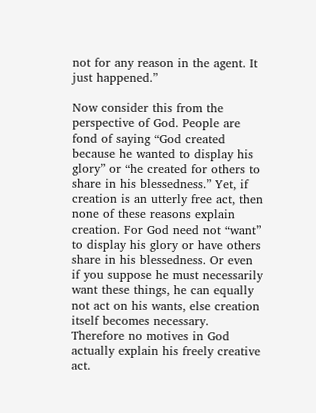not for any reason in the agent. It just happened.”

Now consider this from the perspective of God. People are fond of saying “God created because he wanted to display his glory” or “he created for others to share in his blessedness.” Yet, if creation is an utterly free act, then none of these reasons explain creation. For God need not “want” to display his glory or have others share in his blessedness. Or even if you suppose he must necessarily want these things, he can equally not act on his wants, else creation itself becomes necessary. Therefore no motives in God actually explain his freely creative act.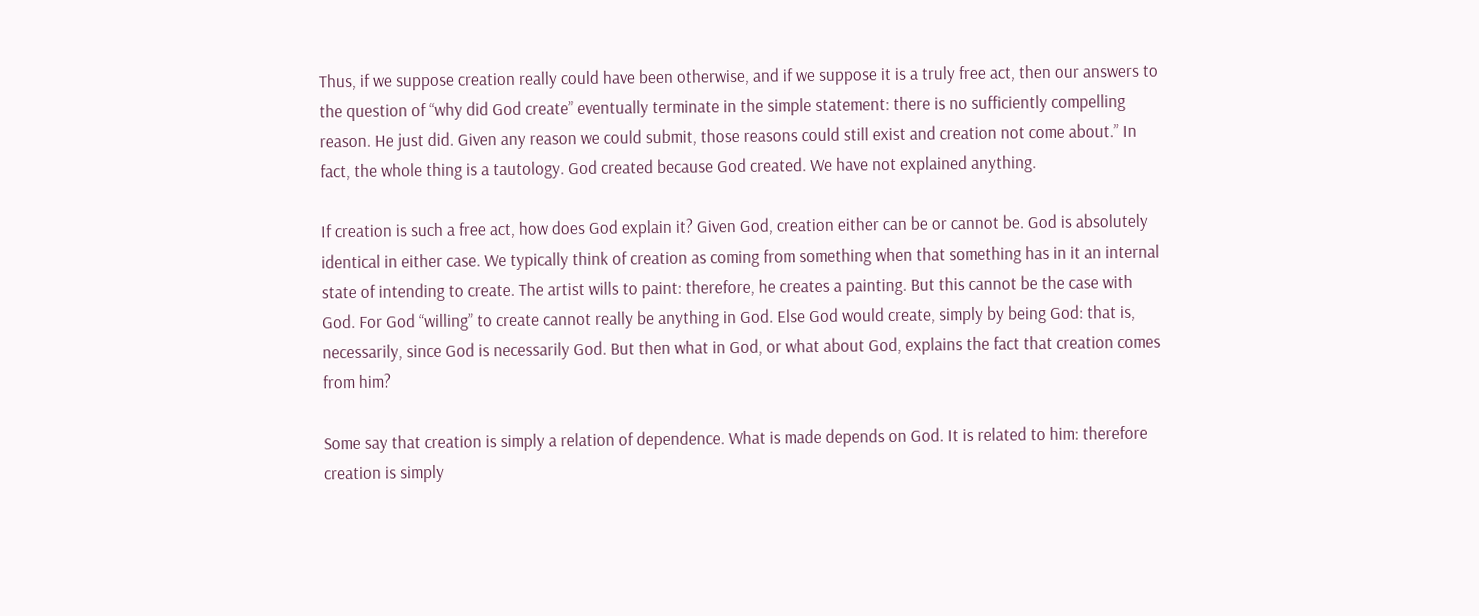Thus, if we suppose creation really could have been otherwise, and if we suppose it is a truly free act, then our answers to the question of “why did God create” eventually terminate in the simple statement: there is no sufficiently compelling reason. He just did. Given any reason we could submit, those reasons could still exist and creation not come about.” In fact, the whole thing is a tautology. God created because God created. We have not explained anything.

If creation is such a free act, how does God explain it? Given God, creation either can be or cannot be. God is absolutely identical in either case. We typically think of creation as coming from something when that something has in it an internal state of intending to create. The artist wills to paint: therefore, he creates a painting. But this cannot be the case with God. For God “willing” to create cannot really be anything in God. Else God would create, simply by being God: that is, necessarily, since God is necessarily God. But then what in God, or what about God, explains the fact that creation comes from him?

Some say that creation is simply a relation of dependence. What is made depends on God. It is related to him: therefore creation is simply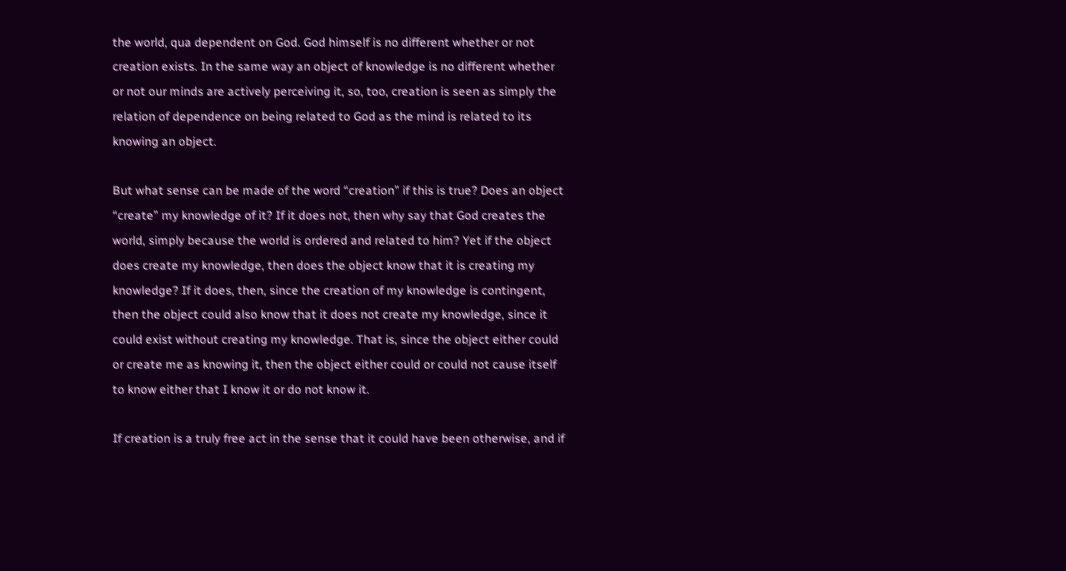the world, qua dependent on God. God himself is no different whether or not creation exists. In the same way an object of knowledge is no different whether or not our minds are actively perceiving it, so, too, creation is seen as simply the relation of dependence on being related to God as the mind is related to its knowing an object.

But what sense can be made of the word “creation” if this is true? Does an object “create” my knowledge of it? If it does not, then why say that God creates the world, simply because the world is ordered and related to him? Yet if the object does create my knowledge, then does the object know that it is creating my knowledge? If it does, then, since the creation of my knowledge is contingent, then the object could also know that it does not create my knowledge, since it could exist without creating my knowledge. That is, since the object either could or create me as knowing it, then the object either could or could not cause itself to know either that I know it or do not know it.

If creation is a truly free act in the sense that it could have been otherwise, and if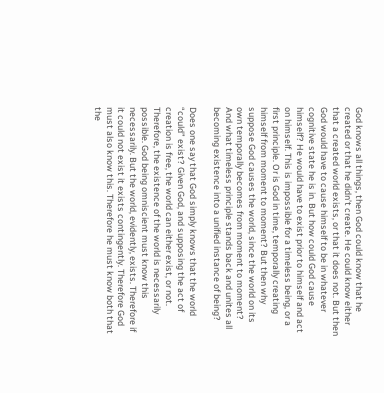God knows all things, then God could know that he created or that he didn’t create. He could know either that a created world exists, or that it does not. But then God would have to cause himself to be in whatever cognitive state he is in. But how could God cause himself? He would have to exist prior to himself and act on himself. This is impossible for a timeless being, or a first principle. Or is God in time, temporally creating himself from moment to moment? But then why suppose God causes the world, since the world on its own temporally becomes from moment to moment? And what timeless principle stands back and unites all becoming existence into a unified instance of being?

Does one say that God simply knows that the world “could” exist? Given God, and supposing the act of creation is free, the world can either exist, or not. Therefore, the existence of the world is necessarily possible. God being omniscient must know this necessarily. But the world, evidently, exists. Therefore if it could not exist it exists contingently. Therefore God must also know this. Therefore he must know both that the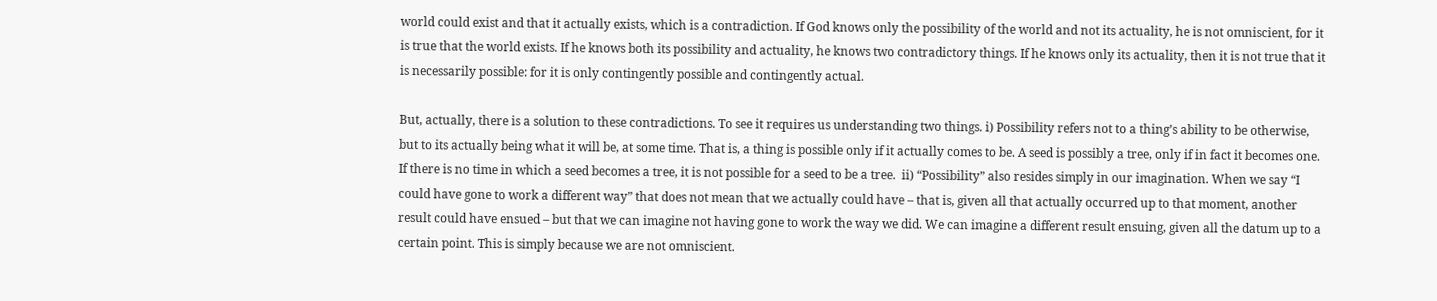world could exist and that it actually exists, which is a contradiction. If God knows only the possibility of the world and not its actuality, he is not omniscient, for it is true that the world exists. If he knows both its possibility and actuality, he knows two contradictory things. If he knows only its actuality, then it is not true that it is necessarily possible: for it is only contingently possible and contingently actual.

But, actually, there is a solution to these contradictions. To see it requires us understanding two things. i) Possibility refers not to a thing’s ability to be otherwise, but to its actually being what it will be, at some time. That is, a thing is possible only if it actually comes to be. A seed is possibly a tree, only if in fact it becomes one. If there is no time in which a seed becomes a tree, it is not possible for a seed to be a tree.  ii) “Possibility” also resides simply in our imagination. When we say “I could have gone to work a different way” that does not mean that we actually could have – that is, given all that actually occurred up to that moment, another result could have ensued – but that we can imagine not having gone to work the way we did. We can imagine a different result ensuing, given all the datum up to a certain point. This is simply because we are not omniscient.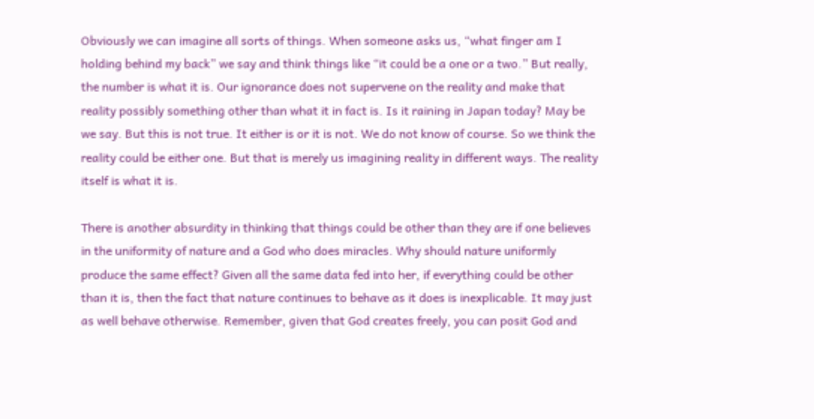Obviously we can imagine all sorts of things. When someone asks us, “what finger am I holding behind my back” we say and think things like “it could be a one or a two.” But really, the number is what it is. Our ignorance does not supervene on the reality and make that reality possibly something other than what it in fact is. Is it raining in Japan today? May be we say. But this is not true. It either is or it is not. We do not know of course. So we think the reality could be either one. But that is merely us imagining reality in different ways. The reality itself is what it is.

There is another absurdity in thinking that things could be other than they are if one believes in the uniformity of nature and a God who does miracles. Why should nature uniformly produce the same effect? Given all the same data fed into her, if everything could be other than it is, then the fact that nature continues to behave as it does is inexplicable. It may just as well behave otherwise. Remember, given that God creates freely, you can posit God and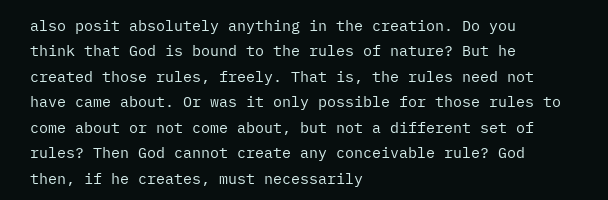also posit absolutely anything in the creation. Do you think that God is bound to the rules of nature? But he created those rules, freely. That is, the rules need not have came about. Or was it only possible for those rules to come about or not come about, but not a different set of rules? Then God cannot create any conceivable rule? God then, if he creates, must necessarily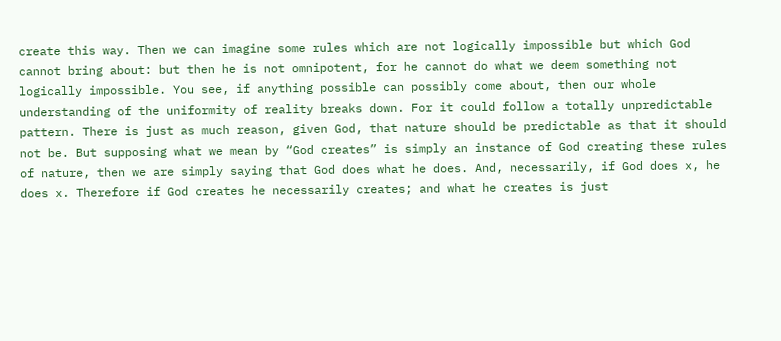create this way. Then we can imagine some rules which are not logically impossible but which God cannot bring about: but then he is not omnipotent, for he cannot do what we deem something not logically impossible. You see, if anything possible can possibly come about, then our whole understanding of the uniformity of reality breaks down. For it could follow a totally unpredictable pattern. There is just as much reason, given God, that nature should be predictable as that it should not be. But supposing what we mean by “God creates” is simply an instance of God creating these rules of nature, then we are simply saying that God does what he does. And, necessarily, if God does x, he does x. Therefore if God creates he necessarily creates; and what he creates is just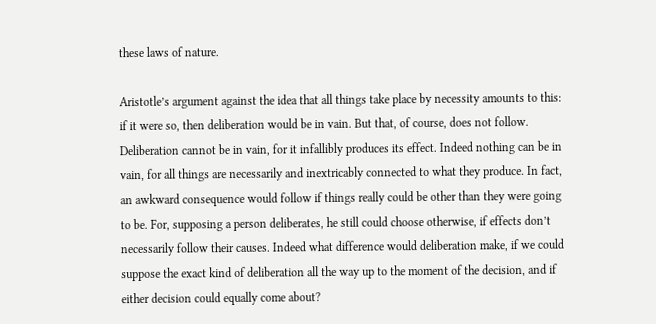these laws of nature.

Aristotle’s argument against the idea that all things take place by necessity amounts to this: if it were so, then deliberation would be in vain. But that, of course, does not follow. Deliberation cannot be in vain, for it infallibly produces its effect. Indeed nothing can be in vain, for all things are necessarily and inextricably connected to what they produce. In fact, an awkward consequence would follow if things really could be other than they were going to be. For, supposing a person deliberates, he still could choose otherwise, if effects don’t necessarily follow their causes. Indeed what difference would deliberation make, if we could suppose the exact kind of deliberation all the way up to the moment of the decision, and if either decision could equally come about?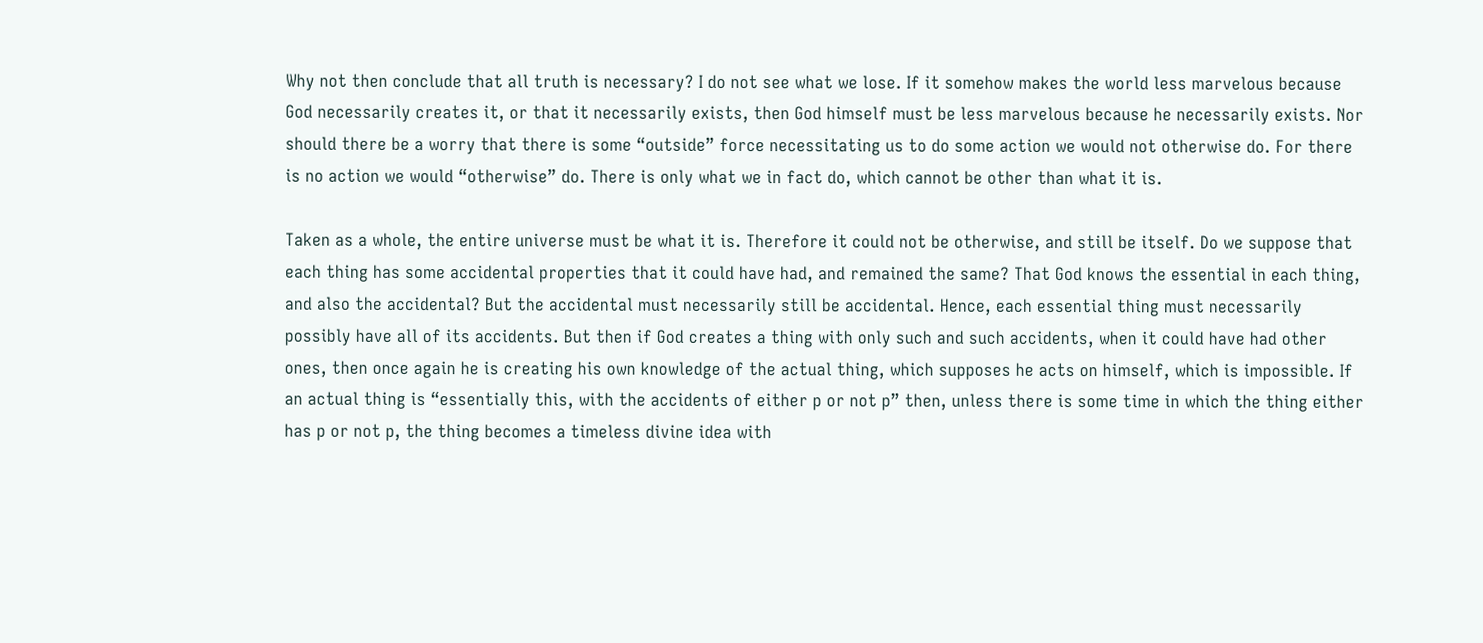Why not then conclude that all truth is necessary? I do not see what we lose. If it somehow makes the world less marvelous because God necessarily creates it, or that it necessarily exists, then God himself must be less marvelous because he necessarily exists. Nor should there be a worry that there is some “outside” force necessitating us to do some action we would not otherwise do. For there is no action we would “otherwise” do. There is only what we in fact do, which cannot be other than what it is.

Taken as a whole, the entire universe must be what it is. Therefore it could not be otherwise, and still be itself. Do we suppose that each thing has some accidental properties that it could have had, and remained the same? That God knows the essential in each thing, and also the accidental? But the accidental must necessarily still be accidental. Hence, each essential thing must necessarily possibly have all of its accidents. But then if God creates a thing with only such and such accidents, when it could have had other ones, then once again he is creating his own knowledge of the actual thing, which supposes he acts on himself, which is impossible. If an actual thing is “essentially this, with the accidents of either p or not p” then, unless there is some time in which the thing either has p or not p, the thing becomes a timeless divine idea with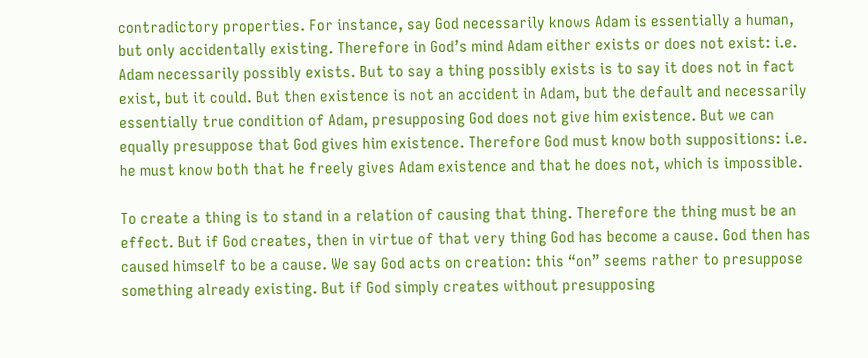contradictory properties. For instance, say God necessarily knows Adam is essentially a human, but only accidentally existing. Therefore in God’s mind Adam either exists or does not exist: i.e. Adam necessarily possibly exists. But to say a thing possibly exists is to say it does not in fact exist, but it could. But then existence is not an accident in Adam, but the default and necessarily essentially true condition of Adam, presupposing God does not give him existence. But we can equally presuppose that God gives him existence. Therefore God must know both suppositions: i.e. he must know both that he freely gives Adam existence and that he does not, which is impossible.

To create a thing is to stand in a relation of causing that thing. Therefore the thing must be an effect. But if God creates, then in virtue of that very thing God has become a cause. God then has caused himself to be a cause. We say God acts on creation: this “on” seems rather to presuppose something already existing. But if God simply creates without presupposing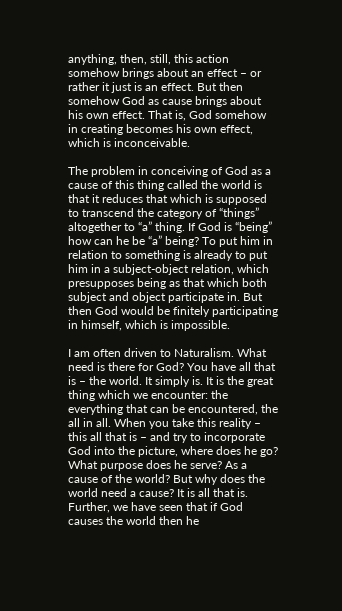anything, then, still, this action somehow brings about an effect – or rather it just is an effect. But then somehow God as cause brings about his own effect. That is, God somehow in creating becomes his own effect, which is inconceivable.

The problem in conceiving of God as a cause of this thing called the world is that it reduces that which is supposed to transcend the category of “things” altogether to “a” thing. If God is “being” how can he be “a” being? To put him in relation to something is already to put him in a subject-object relation, which presupposes being as that which both subject and object participate in. But then God would be finitely participating in himself, which is impossible.

I am often driven to Naturalism. What need is there for God? You have all that is – the world. It simply is. It is the great thing which we encounter: the everything that can be encountered, the all in all. When you take this reality – this all that is – and try to incorporate God into the picture, where does he go? What purpose does he serve? As a cause of the world? But why does the world need a cause? It is all that is. Further, we have seen that if God causes the world then he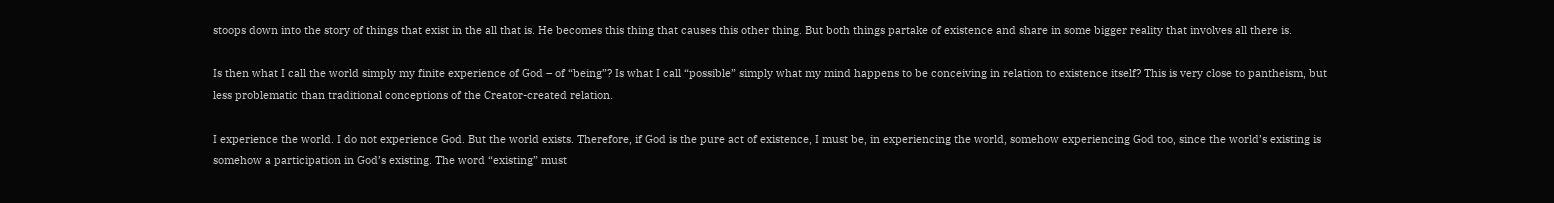stoops down into the story of things that exist in the all that is. He becomes this thing that causes this other thing. But both things partake of existence and share in some bigger reality that involves all there is.

Is then what I call the world simply my finite experience of God – of “being”? Is what I call “possible” simply what my mind happens to be conceiving in relation to existence itself? This is very close to pantheism, but less problematic than traditional conceptions of the Creator-created relation.

I experience the world. I do not experience God. But the world exists. Therefore, if God is the pure act of existence, I must be, in experiencing the world, somehow experiencing God too, since the world’s existing is somehow a participation in God’s existing. The word “existing” must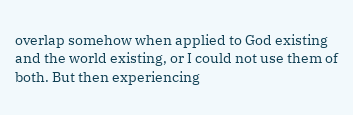overlap somehow when applied to God existing and the world existing, or I could not use them of both. But then experiencing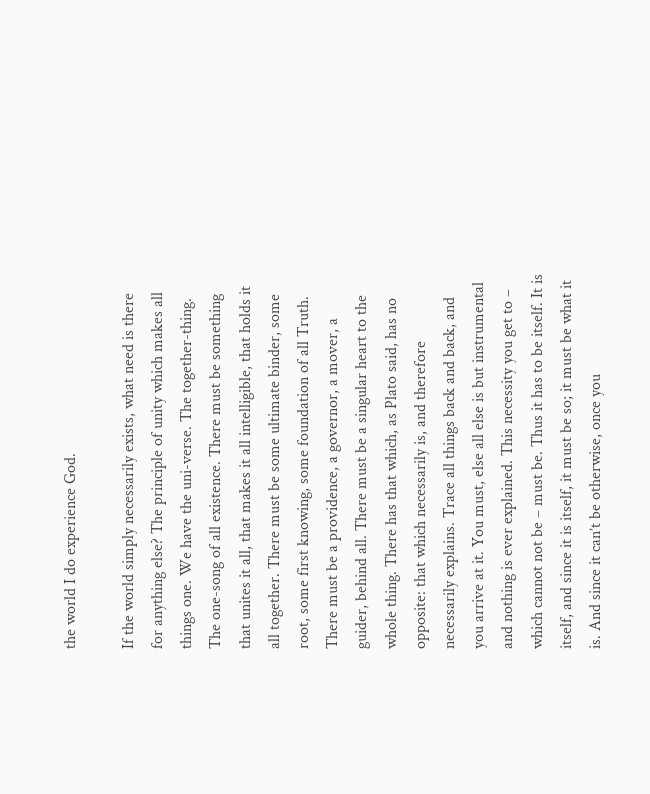the world I do experience God.

If the world simply necessarily exists, what need is there for anything else? The principle of unity which makes all things one. We have the uni-verse. The together-thing. The one-song of all existence. There must be something that unites it all, that makes it all intelligible, that holds it all together. There must be some ultimate binder, some root, some first knowing, some foundation of all Truth. There must be a providence, a governor, a mover, a guider, behind all. There must be a singular heart to the whole thing. There has that which, as Plato said, has no opposite: that which necessarily is, and therefore necessarily explains. Trace all things back and back, and you arrive at it. You must, else all else is but instrumental and nothing is ever explained. This necessity you get to – which cannot not be – must be. Thus it has to be itself. It is itself, and since it is itself, it must be so; it must be what it is. And since it can’t be otherwise, once you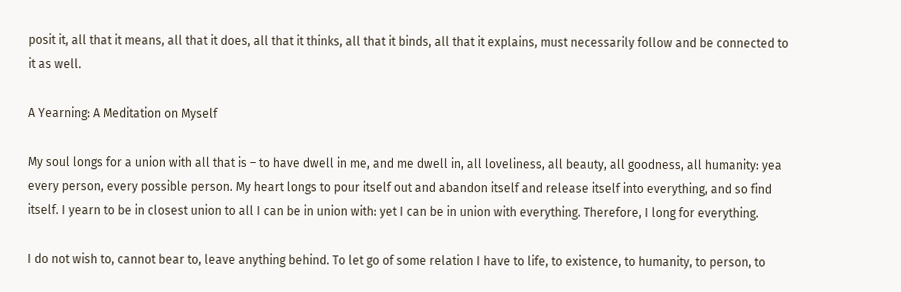posit it, all that it means, all that it does, all that it thinks, all that it binds, all that it explains, must necessarily follow and be connected to it as well.

A Yearning: A Meditation on Myself

My soul longs for a union with all that is – to have dwell in me, and me dwell in, all loveliness, all beauty, all goodness, all humanity: yea every person, every possible person. My heart longs to pour itself out and abandon itself and release itself into everything, and so find itself. I yearn to be in closest union to all I can be in union with: yet I can be in union with everything. Therefore, I long for everything.

I do not wish to, cannot bear to, leave anything behind. To let go of some relation I have to life, to existence, to humanity, to person, to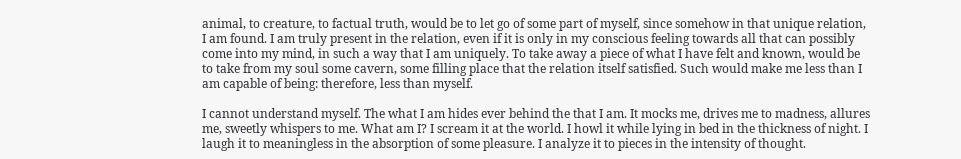animal, to creature, to factual truth, would be to let go of some part of myself, since somehow in that unique relation, I am found. I am truly present in the relation, even if it is only in my conscious feeling towards all that can possibly come into my mind, in such a way that I am uniquely. To take away a piece of what I have felt and known, would be to take from my soul some cavern, some filling place that the relation itself satisfied. Such would make me less than I am capable of being: therefore, less than myself.

I cannot understand myself. The what I am hides ever behind the that I am. It mocks me, drives me to madness, allures me, sweetly whispers to me. What am I? I scream it at the world. I howl it while lying in bed in the thickness of night. I laugh it to meaningless in the absorption of some pleasure. I analyze it to pieces in the intensity of thought.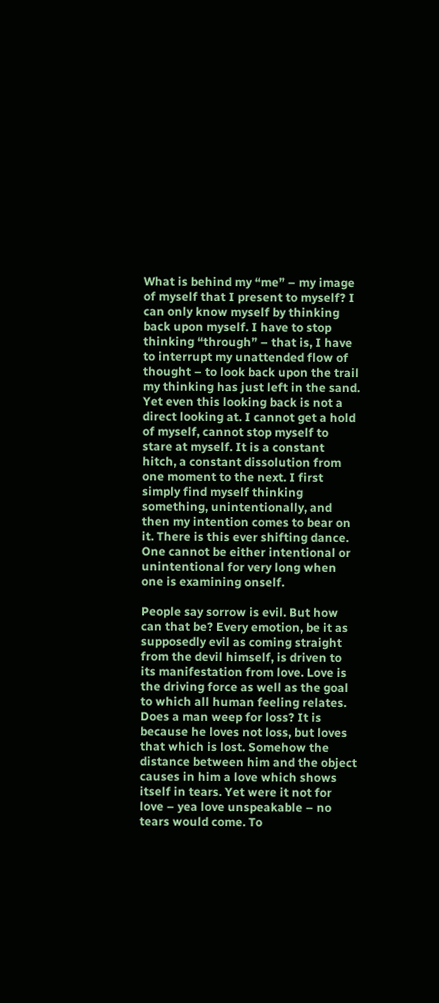What is behind my “me” – my image of myself that I present to myself? I can only know myself by thinking back upon myself. I have to stop thinking “through” – that is, I have to interrupt my unattended flow of thought – to look back upon the trail my thinking has just left in the sand. Yet even this looking back is not a direct looking at. I cannot get a hold of myself, cannot stop myself to stare at myself. It is a constant hitch, a constant dissolution from one moment to the next. I first simply find myself thinking something, unintentionally, and then my intention comes to bear on it. There is this ever shifting dance. One cannot be either intentional or unintentional for very long when one is examining onself.

People say sorrow is evil. But how can that be? Every emotion, be it as supposedly evil as coming straight from the devil himself, is driven to its manifestation from love. Love is the driving force as well as the goal to which all human feeling relates. Does a man weep for loss? It is because he loves not loss, but loves that which is lost. Somehow the distance between him and the object causes in him a love which shows itself in tears. Yet were it not for love – yea love unspeakable – no tears would come. To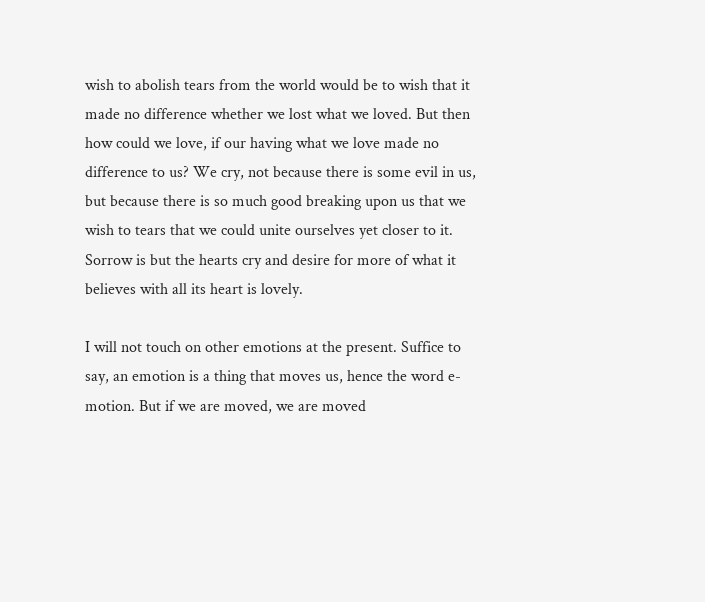wish to abolish tears from the world would be to wish that it made no difference whether we lost what we loved. But then how could we love, if our having what we love made no difference to us? We cry, not because there is some evil in us, but because there is so much good breaking upon us that we wish to tears that we could unite ourselves yet closer to it. Sorrow is but the hearts cry and desire for more of what it believes with all its heart is lovely.

I will not touch on other emotions at the present. Suffice to say, an emotion is a thing that moves us, hence the word e-motion. But if we are moved, we are moved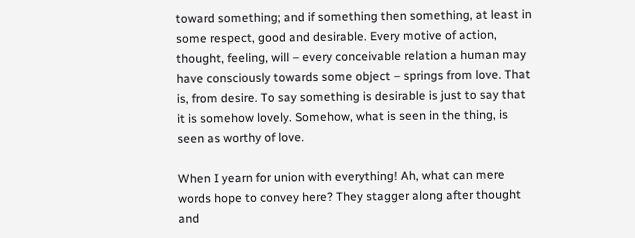toward something; and if something then something, at least in some respect, good and desirable. Every motive of action, thought, feeling, will – every conceivable relation a human may have consciously towards some object – springs from love. That is, from desire. To say something is desirable is just to say that it is somehow lovely. Somehow, what is seen in the thing, is seen as worthy of love.

When I yearn for union with everything! Ah, what can mere words hope to convey here? They stagger along after thought and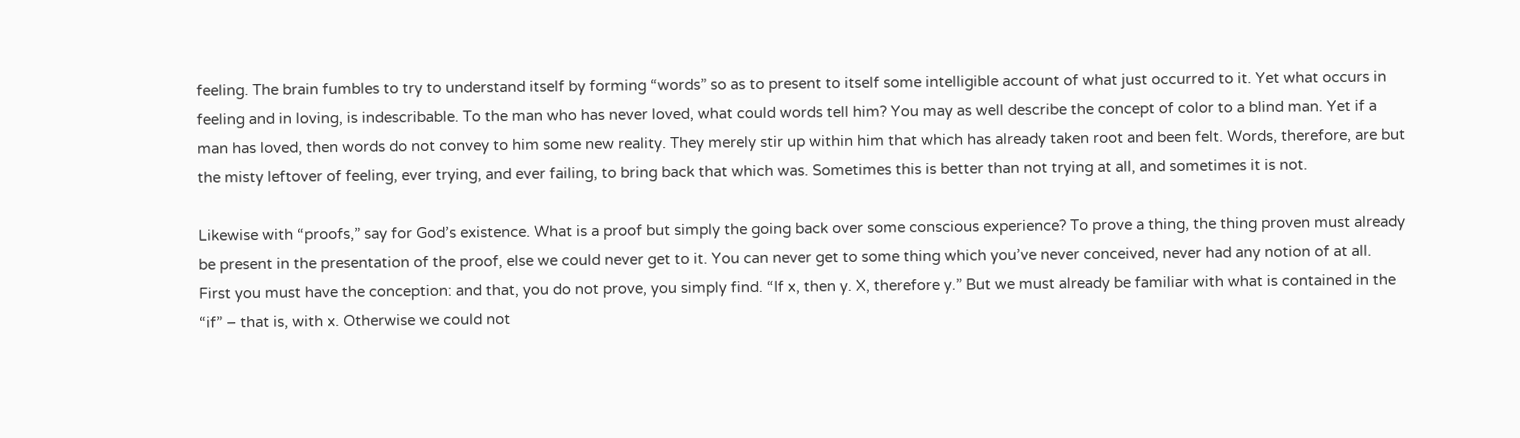feeling. The brain fumbles to try to understand itself by forming “words” so as to present to itself some intelligible account of what just occurred to it. Yet what occurs in feeling and in loving, is indescribable. To the man who has never loved, what could words tell him? You may as well describe the concept of color to a blind man. Yet if a man has loved, then words do not convey to him some new reality. They merely stir up within him that which has already taken root and been felt. Words, therefore, are but the misty leftover of feeling, ever trying, and ever failing, to bring back that which was. Sometimes this is better than not trying at all, and sometimes it is not.

Likewise with “proofs,” say for God’s existence. What is a proof but simply the going back over some conscious experience? To prove a thing, the thing proven must already be present in the presentation of the proof, else we could never get to it. You can never get to some thing which you’ve never conceived, never had any notion of at all. First you must have the conception: and that, you do not prove, you simply find. “If x, then y. X, therefore y.” But we must already be familiar with what is contained in the “if” – that is, with x. Otherwise we could not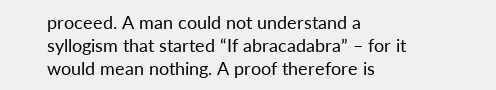proceed. A man could not understand a syllogism that started “If abracadabra” – for it would mean nothing. A proof therefore is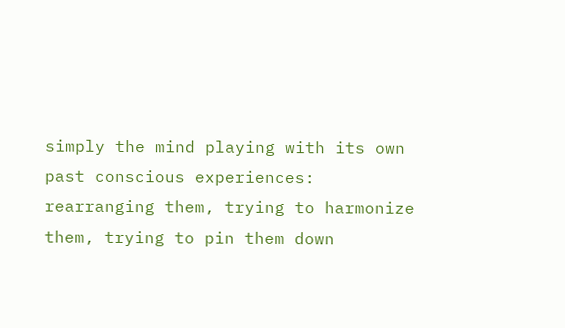simply the mind playing with its own past conscious experiences: rearranging them, trying to harmonize them, trying to pin them down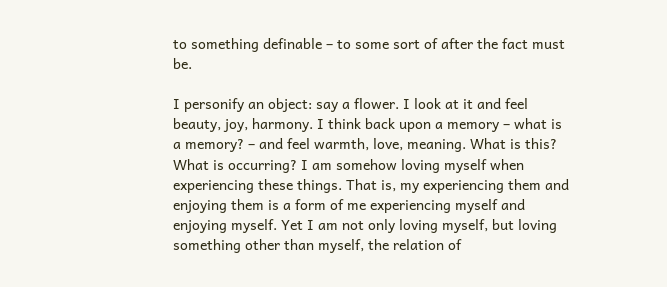to something definable – to some sort of after the fact must be.

I personify an object: say a flower. I look at it and feel beauty, joy, harmony. I think back upon a memory – what is a memory? – and feel warmth, love, meaning. What is this? What is occurring? I am somehow loving myself when experiencing these things. That is, my experiencing them and enjoying them is a form of me experiencing myself and enjoying myself. Yet I am not only loving myself, but loving something other than myself, the relation of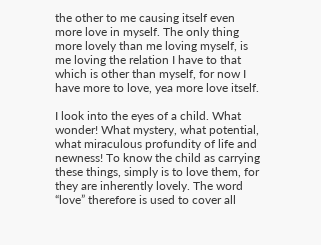the other to me causing itself even more love in myself. The only thing more lovely than me loving myself, is me loving the relation I have to that which is other than myself, for now I have more to love, yea more love itself.

I look into the eyes of a child. What wonder! What mystery, what potential, what miraculous profundity of life and newness! To know the child as carrying these things, simply is to love them, for they are inherently lovely. The word “love” therefore is used to cover all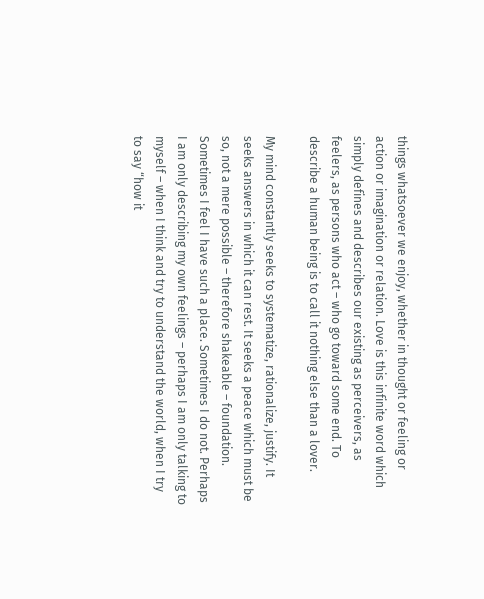things whatsoever we enjoy, whether in thought or feeling or action or imagination or relation. Love is this infinite word which simply defines and describes our existing as perceivers, as feelers, as persons who act – who go toward some end. To describe a human being is to call it nothing else than a lover.

My mind constantly seeks to systematize, rationalize, justify. It seeks answers in which it can rest. It seeks a peace which must be so, not a mere possible – therefore shakeable – foundation. Sometimes I feel I have such a place. Sometimes I do not. Perhaps I am only describing my own feelings – perhaps I am only talking to myself – when I think and try to understand the world, when I try to say “how it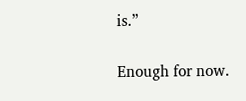is.”

Enough for now.